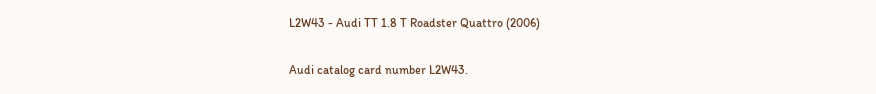L2W43 - Audi TT 1.8 T Roadster Quattro (2006)

Audi catalog card number L2W43.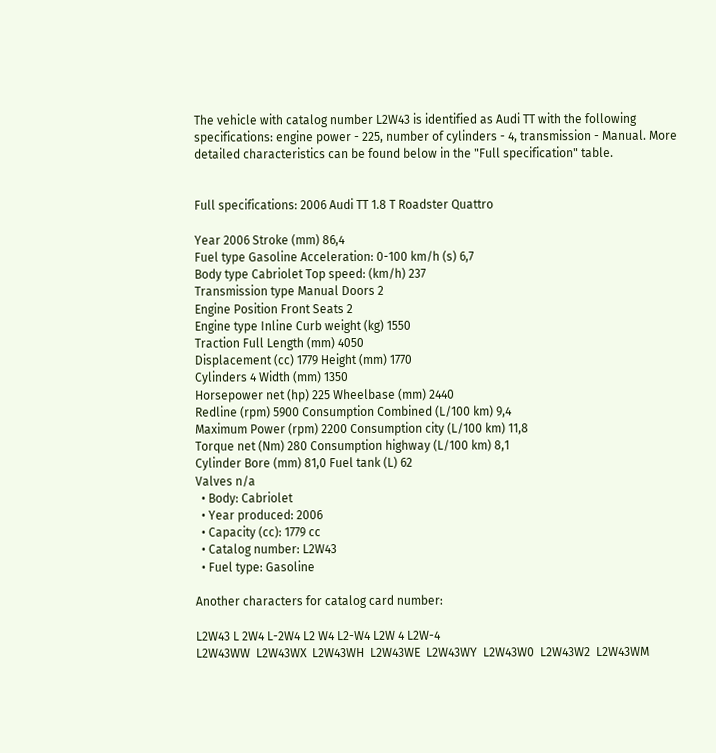The vehicle with catalog number L2W43 is identified as Audi TT with the following specifications: engine power - 225, number of cylinders - 4, transmission - Manual. More detailed characteristics can be found below in the "Full specification" table.


Full specifications: 2006 Audi TT 1.8 T Roadster Quattro

Year 2006 Stroke (mm) 86,4
Fuel type Gasoline Acceleration: 0-100 km/h (s) 6,7
Body type Cabriolet Top speed: (km/h) 237
Transmission type Manual Doors 2
Engine Position Front Seats 2
Engine type Inline Curb weight (kg) 1550
Traction Full Length (mm) 4050
Displacement (cc) 1779 Height (mm) 1770
Cylinders 4 Width (mm) 1350
Horsepower net (hp) 225 Wheelbase (mm) 2440
Redline (rpm) 5900 Consumption Combined (L/100 km) 9,4
Maximum Power (rpm) 2200 Consumption city (L/100 km) 11,8
Torque net (Nm) 280 Consumption highway (L/100 km) 8,1
Cylinder Bore (mm) 81,0 Fuel tank (L) 62
Valves n/a
  • Body: Cabriolet
  • Year produced: 2006
  • Capacity (cc): 1779 cc
  • Catalog number: L2W43
  • Fuel type: Gasoline

Another characters for catalog card number:

L2W43 L 2W4 L-2W4 L2 W4 L2-W4 L2W 4 L2W-4
L2W43WW  L2W43WX  L2W43WH  L2W43WE  L2W43WY  L2W43W0  L2W43W2  L2W43WM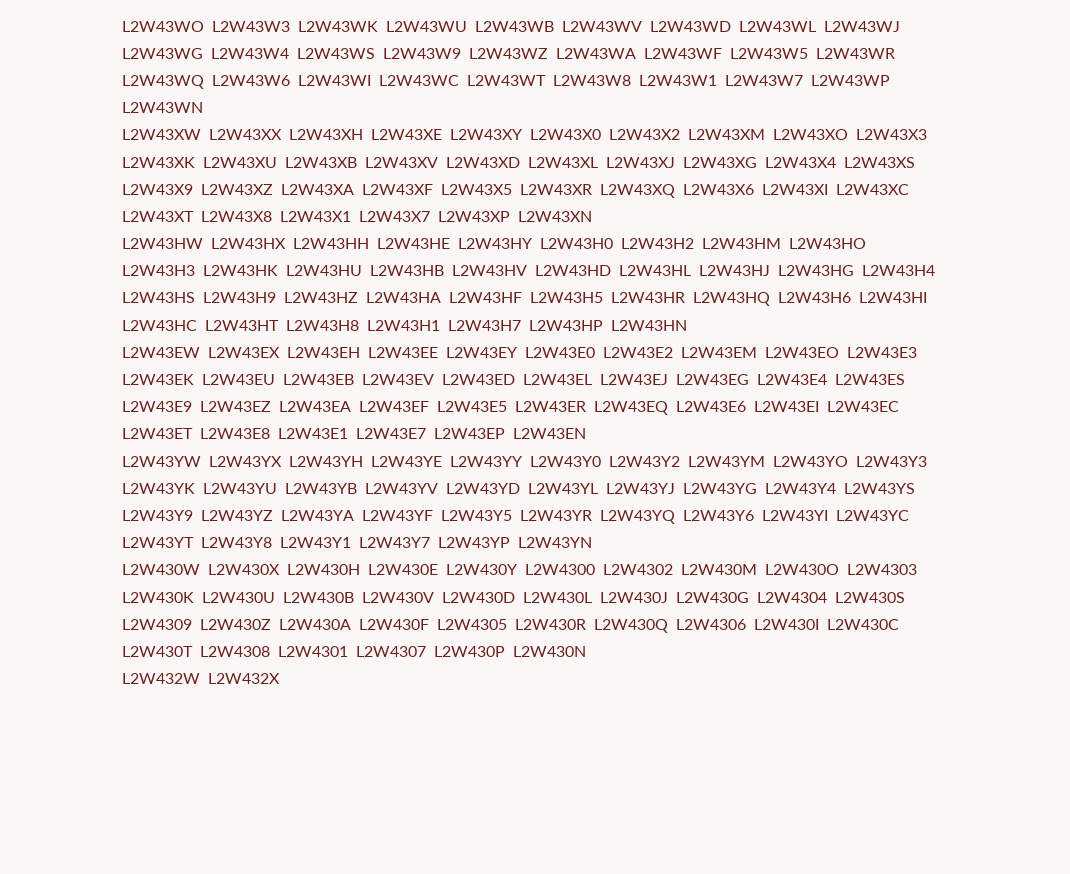L2W43WO  L2W43W3  L2W43WK  L2W43WU  L2W43WB  L2W43WV  L2W43WD  L2W43WL  L2W43WJ  L2W43WG  L2W43W4  L2W43WS  L2W43W9  L2W43WZ  L2W43WA  L2W43WF  L2W43W5  L2W43WR  L2W43WQ  L2W43W6  L2W43WI  L2W43WC  L2W43WT  L2W43W8  L2W43W1  L2W43W7  L2W43WP  L2W43WN
L2W43XW  L2W43XX  L2W43XH  L2W43XE  L2W43XY  L2W43X0  L2W43X2  L2W43XM  L2W43XO  L2W43X3  L2W43XK  L2W43XU  L2W43XB  L2W43XV  L2W43XD  L2W43XL  L2W43XJ  L2W43XG  L2W43X4  L2W43XS  L2W43X9  L2W43XZ  L2W43XA  L2W43XF  L2W43X5  L2W43XR  L2W43XQ  L2W43X6  L2W43XI  L2W43XC  L2W43XT  L2W43X8  L2W43X1  L2W43X7  L2W43XP  L2W43XN
L2W43HW  L2W43HX  L2W43HH  L2W43HE  L2W43HY  L2W43H0  L2W43H2  L2W43HM  L2W43HO  L2W43H3  L2W43HK  L2W43HU  L2W43HB  L2W43HV  L2W43HD  L2W43HL  L2W43HJ  L2W43HG  L2W43H4  L2W43HS  L2W43H9  L2W43HZ  L2W43HA  L2W43HF  L2W43H5  L2W43HR  L2W43HQ  L2W43H6  L2W43HI  L2W43HC  L2W43HT  L2W43H8  L2W43H1  L2W43H7  L2W43HP  L2W43HN
L2W43EW  L2W43EX  L2W43EH  L2W43EE  L2W43EY  L2W43E0  L2W43E2  L2W43EM  L2W43EO  L2W43E3  L2W43EK  L2W43EU  L2W43EB  L2W43EV  L2W43ED  L2W43EL  L2W43EJ  L2W43EG  L2W43E4  L2W43ES  L2W43E9  L2W43EZ  L2W43EA  L2W43EF  L2W43E5  L2W43ER  L2W43EQ  L2W43E6  L2W43EI  L2W43EC  L2W43ET  L2W43E8  L2W43E1  L2W43E7  L2W43EP  L2W43EN
L2W43YW  L2W43YX  L2W43YH  L2W43YE  L2W43YY  L2W43Y0  L2W43Y2  L2W43YM  L2W43YO  L2W43Y3  L2W43YK  L2W43YU  L2W43YB  L2W43YV  L2W43YD  L2W43YL  L2W43YJ  L2W43YG  L2W43Y4  L2W43YS  L2W43Y9  L2W43YZ  L2W43YA  L2W43YF  L2W43Y5  L2W43YR  L2W43YQ  L2W43Y6  L2W43YI  L2W43YC  L2W43YT  L2W43Y8  L2W43Y1  L2W43Y7  L2W43YP  L2W43YN
L2W430W  L2W430X  L2W430H  L2W430E  L2W430Y  L2W4300  L2W4302  L2W430M  L2W430O  L2W4303  L2W430K  L2W430U  L2W430B  L2W430V  L2W430D  L2W430L  L2W430J  L2W430G  L2W4304  L2W430S  L2W4309  L2W430Z  L2W430A  L2W430F  L2W4305  L2W430R  L2W430Q  L2W4306  L2W430I  L2W430C  L2W430T  L2W4308  L2W4301  L2W4307  L2W430P  L2W430N
L2W432W  L2W432X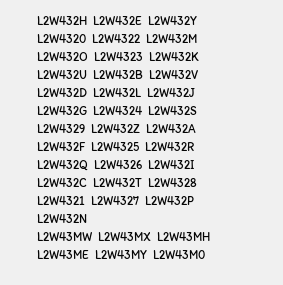L2W432H  L2W432E  L2W432Y  L2W4320  L2W4322  L2W432M  L2W432O  L2W4323  L2W432K  L2W432U  L2W432B  L2W432V  L2W432D  L2W432L  L2W432J  L2W432G  L2W4324  L2W432S  L2W4329  L2W432Z  L2W432A  L2W432F  L2W4325  L2W432R  L2W432Q  L2W4326  L2W432I  L2W432C  L2W432T  L2W4328  L2W4321  L2W4327  L2W432P  L2W432N
L2W43MW  L2W43MX  L2W43MH  L2W43ME  L2W43MY  L2W43M0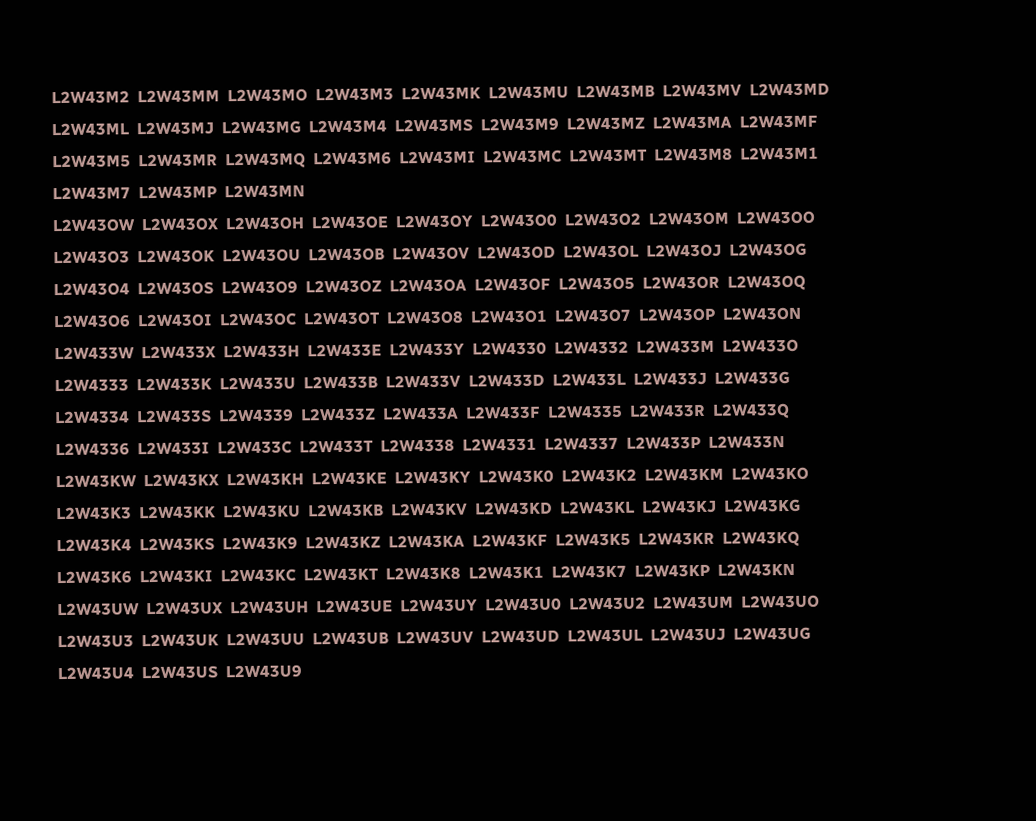L2W43M2  L2W43MM  L2W43MO  L2W43M3  L2W43MK  L2W43MU  L2W43MB  L2W43MV  L2W43MD  L2W43ML  L2W43MJ  L2W43MG  L2W43M4  L2W43MS  L2W43M9  L2W43MZ  L2W43MA  L2W43MF  L2W43M5  L2W43MR  L2W43MQ  L2W43M6  L2W43MI  L2W43MC  L2W43MT  L2W43M8  L2W43M1  L2W43M7  L2W43MP  L2W43MN
L2W43OW  L2W43OX  L2W43OH  L2W43OE  L2W43OY  L2W43O0  L2W43O2  L2W43OM  L2W43OO  L2W43O3  L2W43OK  L2W43OU  L2W43OB  L2W43OV  L2W43OD  L2W43OL  L2W43OJ  L2W43OG  L2W43O4  L2W43OS  L2W43O9  L2W43OZ  L2W43OA  L2W43OF  L2W43O5  L2W43OR  L2W43OQ  L2W43O6  L2W43OI  L2W43OC  L2W43OT  L2W43O8  L2W43O1  L2W43O7  L2W43OP  L2W43ON
L2W433W  L2W433X  L2W433H  L2W433E  L2W433Y  L2W4330  L2W4332  L2W433M  L2W433O  L2W4333  L2W433K  L2W433U  L2W433B  L2W433V  L2W433D  L2W433L  L2W433J  L2W433G  L2W4334  L2W433S  L2W4339  L2W433Z  L2W433A  L2W433F  L2W4335  L2W433R  L2W433Q  L2W4336  L2W433I  L2W433C  L2W433T  L2W4338  L2W4331  L2W4337  L2W433P  L2W433N
L2W43KW  L2W43KX  L2W43KH  L2W43KE  L2W43KY  L2W43K0  L2W43K2  L2W43KM  L2W43KO  L2W43K3  L2W43KK  L2W43KU  L2W43KB  L2W43KV  L2W43KD  L2W43KL  L2W43KJ  L2W43KG  L2W43K4  L2W43KS  L2W43K9  L2W43KZ  L2W43KA  L2W43KF  L2W43K5  L2W43KR  L2W43KQ  L2W43K6  L2W43KI  L2W43KC  L2W43KT  L2W43K8  L2W43K1  L2W43K7  L2W43KP  L2W43KN
L2W43UW  L2W43UX  L2W43UH  L2W43UE  L2W43UY  L2W43U0  L2W43U2  L2W43UM  L2W43UO  L2W43U3  L2W43UK  L2W43UU  L2W43UB  L2W43UV  L2W43UD  L2W43UL  L2W43UJ  L2W43UG  L2W43U4  L2W43US  L2W43U9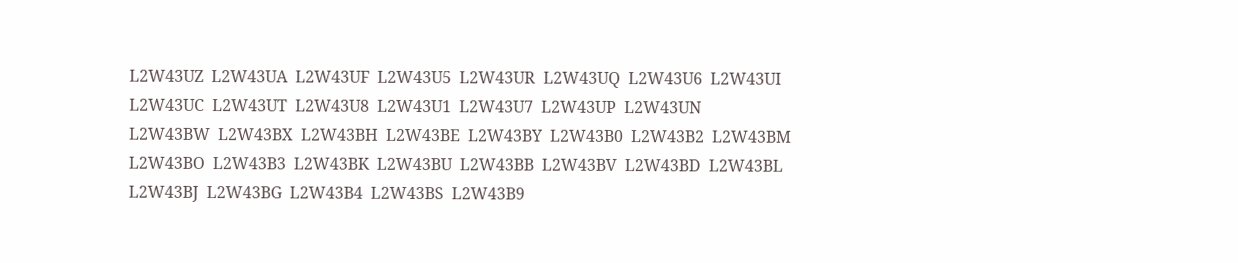L2W43UZ  L2W43UA  L2W43UF  L2W43U5  L2W43UR  L2W43UQ  L2W43U6  L2W43UI  L2W43UC  L2W43UT  L2W43U8  L2W43U1  L2W43U7  L2W43UP  L2W43UN
L2W43BW  L2W43BX  L2W43BH  L2W43BE  L2W43BY  L2W43B0  L2W43B2  L2W43BM  L2W43BO  L2W43B3  L2W43BK  L2W43BU  L2W43BB  L2W43BV  L2W43BD  L2W43BL  L2W43BJ  L2W43BG  L2W43B4  L2W43BS  L2W43B9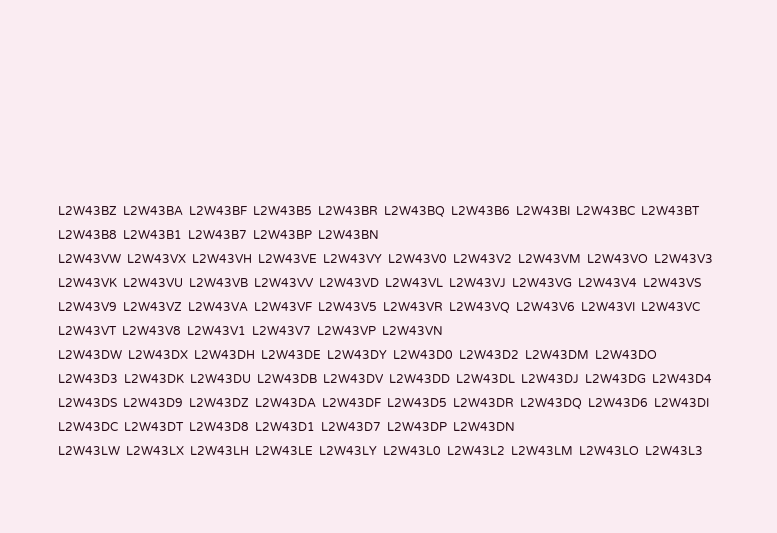L2W43BZ  L2W43BA  L2W43BF  L2W43B5  L2W43BR  L2W43BQ  L2W43B6  L2W43BI  L2W43BC  L2W43BT  L2W43B8  L2W43B1  L2W43B7  L2W43BP  L2W43BN
L2W43VW  L2W43VX  L2W43VH  L2W43VE  L2W43VY  L2W43V0  L2W43V2  L2W43VM  L2W43VO  L2W43V3  L2W43VK  L2W43VU  L2W43VB  L2W43VV  L2W43VD  L2W43VL  L2W43VJ  L2W43VG  L2W43V4  L2W43VS  L2W43V9  L2W43VZ  L2W43VA  L2W43VF  L2W43V5  L2W43VR  L2W43VQ  L2W43V6  L2W43VI  L2W43VC  L2W43VT  L2W43V8  L2W43V1  L2W43V7  L2W43VP  L2W43VN
L2W43DW  L2W43DX  L2W43DH  L2W43DE  L2W43DY  L2W43D0  L2W43D2  L2W43DM  L2W43DO  L2W43D3  L2W43DK  L2W43DU  L2W43DB  L2W43DV  L2W43DD  L2W43DL  L2W43DJ  L2W43DG  L2W43D4  L2W43DS  L2W43D9  L2W43DZ  L2W43DA  L2W43DF  L2W43D5  L2W43DR  L2W43DQ  L2W43D6  L2W43DI  L2W43DC  L2W43DT  L2W43D8  L2W43D1  L2W43D7  L2W43DP  L2W43DN
L2W43LW  L2W43LX  L2W43LH  L2W43LE  L2W43LY  L2W43L0  L2W43L2  L2W43LM  L2W43LO  L2W43L3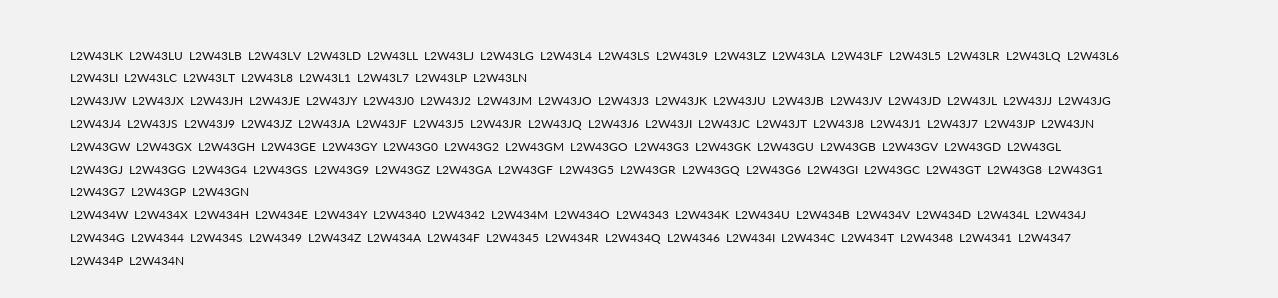L2W43LK  L2W43LU  L2W43LB  L2W43LV  L2W43LD  L2W43LL  L2W43LJ  L2W43LG  L2W43L4  L2W43LS  L2W43L9  L2W43LZ  L2W43LA  L2W43LF  L2W43L5  L2W43LR  L2W43LQ  L2W43L6  L2W43LI  L2W43LC  L2W43LT  L2W43L8  L2W43L1  L2W43L7  L2W43LP  L2W43LN
L2W43JW  L2W43JX  L2W43JH  L2W43JE  L2W43JY  L2W43J0  L2W43J2  L2W43JM  L2W43JO  L2W43J3  L2W43JK  L2W43JU  L2W43JB  L2W43JV  L2W43JD  L2W43JL  L2W43JJ  L2W43JG  L2W43J4  L2W43JS  L2W43J9  L2W43JZ  L2W43JA  L2W43JF  L2W43J5  L2W43JR  L2W43JQ  L2W43J6  L2W43JI  L2W43JC  L2W43JT  L2W43J8  L2W43J1  L2W43J7  L2W43JP  L2W43JN
L2W43GW  L2W43GX  L2W43GH  L2W43GE  L2W43GY  L2W43G0  L2W43G2  L2W43GM  L2W43GO  L2W43G3  L2W43GK  L2W43GU  L2W43GB  L2W43GV  L2W43GD  L2W43GL  L2W43GJ  L2W43GG  L2W43G4  L2W43GS  L2W43G9  L2W43GZ  L2W43GA  L2W43GF  L2W43G5  L2W43GR  L2W43GQ  L2W43G6  L2W43GI  L2W43GC  L2W43GT  L2W43G8  L2W43G1  L2W43G7  L2W43GP  L2W43GN
L2W434W  L2W434X  L2W434H  L2W434E  L2W434Y  L2W4340  L2W4342  L2W434M  L2W434O  L2W4343  L2W434K  L2W434U  L2W434B  L2W434V  L2W434D  L2W434L  L2W434J  L2W434G  L2W4344  L2W434S  L2W4349  L2W434Z  L2W434A  L2W434F  L2W4345  L2W434R  L2W434Q  L2W4346  L2W434I  L2W434C  L2W434T  L2W4348  L2W4341  L2W4347  L2W434P  L2W434N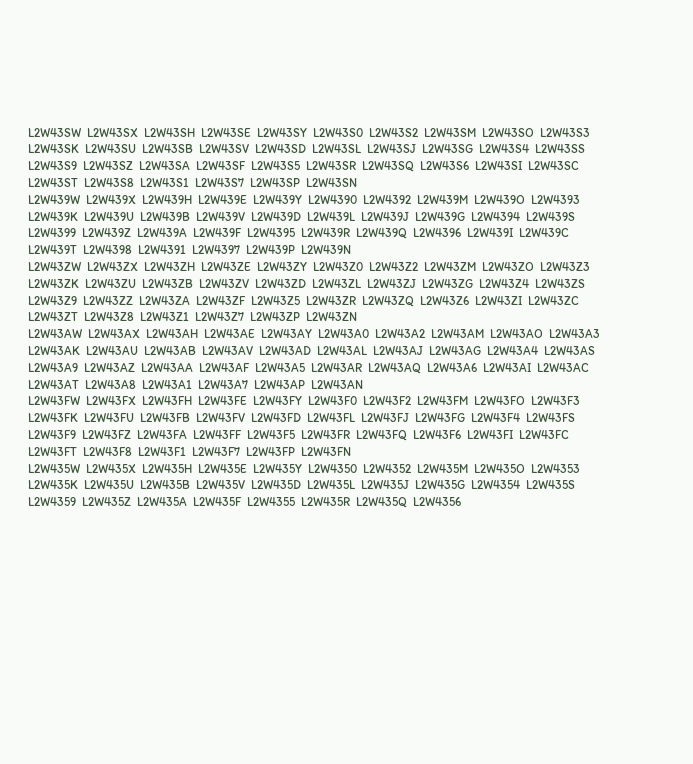L2W43SW  L2W43SX  L2W43SH  L2W43SE  L2W43SY  L2W43S0  L2W43S2  L2W43SM  L2W43SO  L2W43S3  L2W43SK  L2W43SU  L2W43SB  L2W43SV  L2W43SD  L2W43SL  L2W43SJ  L2W43SG  L2W43S4  L2W43SS  L2W43S9  L2W43SZ  L2W43SA  L2W43SF  L2W43S5  L2W43SR  L2W43SQ  L2W43S6  L2W43SI  L2W43SC  L2W43ST  L2W43S8  L2W43S1  L2W43S7  L2W43SP  L2W43SN
L2W439W  L2W439X  L2W439H  L2W439E  L2W439Y  L2W4390  L2W4392  L2W439M  L2W439O  L2W4393  L2W439K  L2W439U  L2W439B  L2W439V  L2W439D  L2W439L  L2W439J  L2W439G  L2W4394  L2W439S  L2W4399  L2W439Z  L2W439A  L2W439F  L2W4395  L2W439R  L2W439Q  L2W4396  L2W439I  L2W439C  L2W439T  L2W4398  L2W4391  L2W4397  L2W439P  L2W439N
L2W43ZW  L2W43ZX  L2W43ZH  L2W43ZE  L2W43ZY  L2W43Z0  L2W43Z2  L2W43ZM  L2W43ZO  L2W43Z3  L2W43ZK  L2W43ZU  L2W43ZB  L2W43ZV  L2W43ZD  L2W43ZL  L2W43ZJ  L2W43ZG  L2W43Z4  L2W43ZS  L2W43Z9  L2W43ZZ  L2W43ZA  L2W43ZF  L2W43Z5  L2W43ZR  L2W43ZQ  L2W43Z6  L2W43ZI  L2W43ZC  L2W43ZT  L2W43Z8  L2W43Z1  L2W43Z7  L2W43ZP  L2W43ZN
L2W43AW  L2W43AX  L2W43AH  L2W43AE  L2W43AY  L2W43A0  L2W43A2  L2W43AM  L2W43AO  L2W43A3  L2W43AK  L2W43AU  L2W43AB  L2W43AV  L2W43AD  L2W43AL  L2W43AJ  L2W43AG  L2W43A4  L2W43AS  L2W43A9  L2W43AZ  L2W43AA  L2W43AF  L2W43A5  L2W43AR  L2W43AQ  L2W43A6  L2W43AI  L2W43AC  L2W43AT  L2W43A8  L2W43A1  L2W43A7  L2W43AP  L2W43AN
L2W43FW  L2W43FX  L2W43FH  L2W43FE  L2W43FY  L2W43F0  L2W43F2  L2W43FM  L2W43FO  L2W43F3  L2W43FK  L2W43FU  L2W43FB  L2W43FV  L2W43FD  L2W43FL  L2W43FJ  L2W43FG  L2W43F4  L2W43FS  L2W43F9  L2W43FZ  L2W43FA  L2W43FF  L2W43F5  L2W43FR  L2W43FQ  L2W43F6  L2W43FI  L2W43FC  L2W43FT  L2W43F8  L2W43F1  L2W43F7  L2W43FP  L2W43FN
L2W435W  L2W435X  L2W435H  L2W435E  L2W435Y  L2W4350  L2W4352  L2W435M  L2W435O  L2W4353  L2W435K  L2W435U  L2W435B  L2W435V  L2W435D  L2W435L  L2W435J  L2W435G  L2W4354  L2W435S  L2W4359  L2W435Z  L2W435A  L2W435F  L2W4355  L2W435R  L2W435Q  L2W4356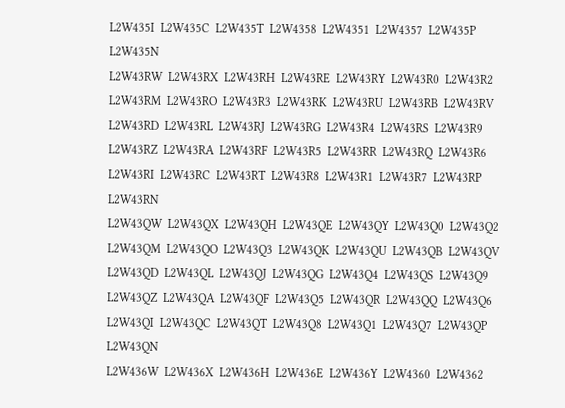L2W435I  L2W435C  L2W435T  L2W4358  L2W4351  L2W4357  L2W435P  L2W435N
L2W43RW  L2W43RX  L2W43RH  L2W43RE  L2W43RY  L2W43R0  L2W43R2  L2W43RM  L2W43RO  L2W43R3  L2W43RK  L2W43RU  L2W43RB  L2W43RV  L2W43RD  L2W43RL  L2W43RJ  L2W43RG  L2W43R4  L2W43RS  L2W43R9  L2W43RZ  L2W43RA  L2W43RF  L2W43R5  L2W43RR  L2W43RQ  L2W43R6  L2W43RI  L2W43RC  L2W43RT  L2W43R8  L2W43R1  L2W43R7  L2W43RP  L2W43RN
L2W43QW  L2W43QX  L2W43QH  L2W43QE  L2W43QY  L2W43Q0  L2W43Q2  L2W43QM  L2W43QO  L2W43Q3  L2W43QK  L2W43QU  L2W43QB  L2W43QV  L2W43QD  L2W43QL  L2W43QJ  L2W43QG  L2W43Q4  L2W43QS  L2W43Q9  L2W43QZ  L2W43QA  L2W43QF  L2W43Q5  L2W43QR  L2W43QQ  L2W43Q6  L2W43QI  L2W43QC  L2W43QT  L2W43Q8  L2W43Q1  L2W43Q7  L2W43QP  L2W43QN
L2W436W  L2W436X  L2W436H  L2W436E  L2W436Y  L2W4360  L2W4362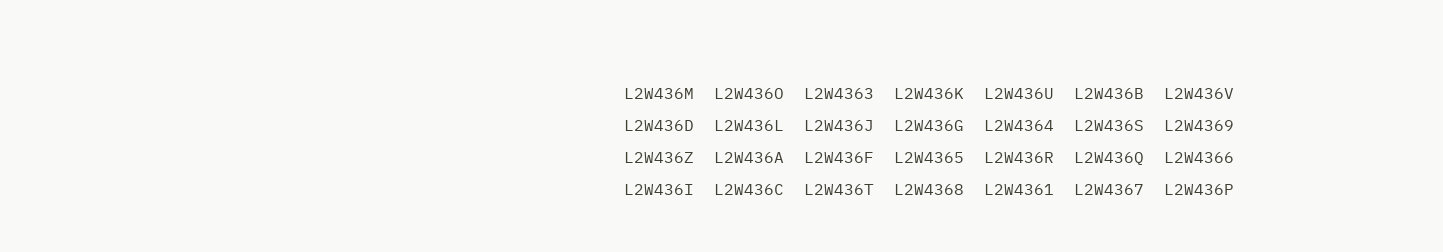L2W436M  L2W436O  L2W4363  L2W436K  L2W436U  L2W436B  L2W436V  L2W436D  L2W436L  L2W436J  L2W436G  L2W4364  L2W436S  L2W4369  L2W436Z  L2W436A  L2W436F  L2W4365  L2W436R  L2W436Q  L2W4366  L2W436I  L2W436C  L2W436T  L2W4368  L2W4361  L2W4367  L2W436P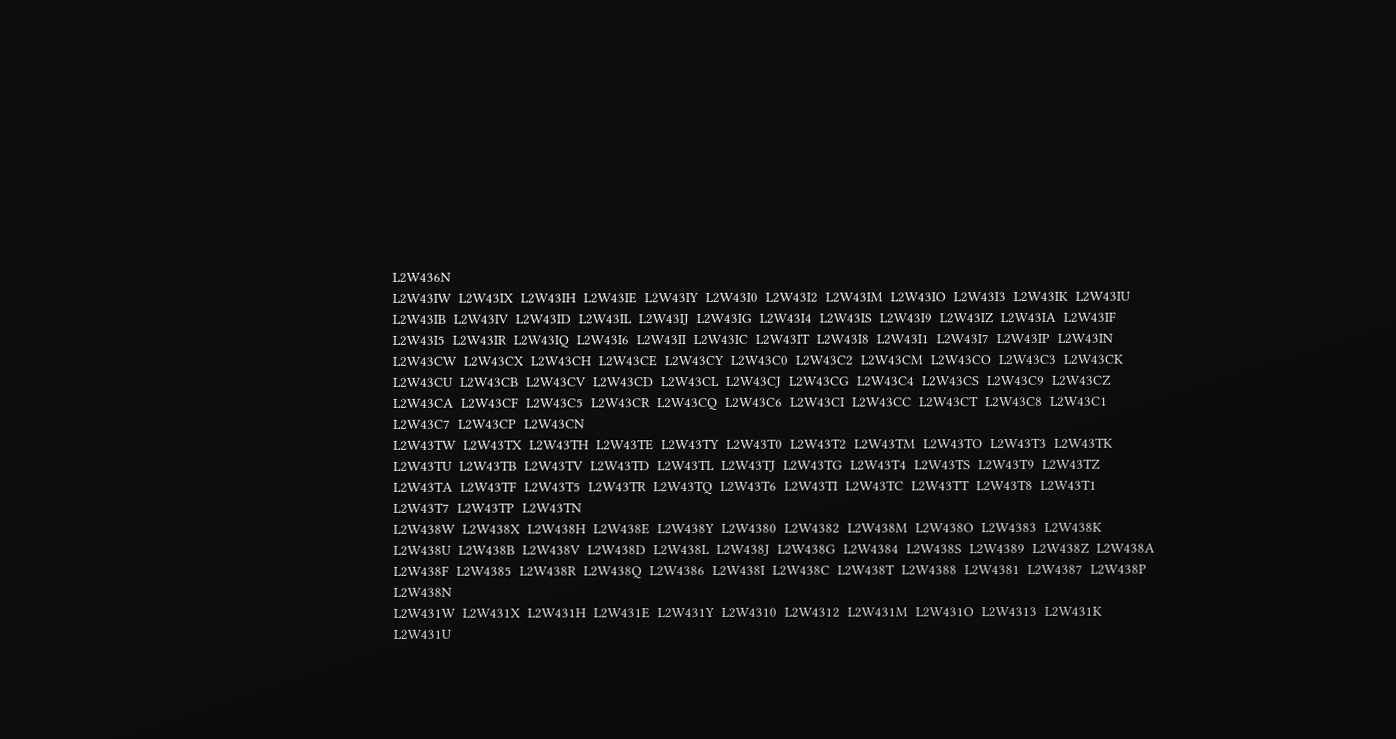L2W436N
L2W43IW  L2W43IX  L2W43IH  L2W43IE  L2W43IY  L2W43I0  L2W43I2  L2W43IM  L2W43IO  L2W43I3  L2W43IK  L2W43IU  L2W43IB  L2W43IV  L2W43ID  L2W43IL  L2W43IJ  L2W43IG  L2W43I4  L2W43IS  L2W43I9  L2W43IZ  L2W43IA  L2W43IF  L2W43I5  L2W43IR  L2W43IQ  L2W43I6  L2W43II  L2W43IC  L2W43IT  L2W43I8  L2W43I1  L2W43I7  L2W43IP  L2W43IN
L2W43CW  L2W43CX  L2W43CH  L2W43CE  L2W43CY  L2W43C0  L2W43C2  L2W43CM  L2W43CO  L2W43C3  L2W43CK  L2W43CU  L2W43CB  L2W43CV  L2W43CD  L2W43CL  L2W43CJ  L2W43CG  L2W43C4  L2W43CS  L2W43C9  L2W43CZ  L2W43CA  L2W43CF  L2W43C5  L2W43CR  L2W43CQ  L2W43C6  L2W43CI  L2W43CC  L2W43CT  L2W43C8  L2W43C1  L2W43C7  L2W43CP  L2W43CN
L2W43TW  L2W43TX  L2W43TH  L2W43TE  L2W43TY  L2W43T0  L2W43T2  L2W43TM  L2W43TO  L2W43T3  L2W43TK  L2W43TU  L2W43TB  L2W43TV  L2W43TD  L2W43TL  L2W43TJ  L2W43TG  L2W43T4  L2W43TS  L2W43T9  L2W43TZ  L2W43TA  L2W43TF  L2W43T5  L2W43TR  L2W43TQ  L2W43T6  L2W43TI  L2W43TC  L2W43TT  L2W43T8  L2W43T1  L2W43T7  L2W43TP  L2W43TN
L2W438W  L2W438X  L2W438H  L2W438E  L2W438Y  L2W4380  L2W4382  L2W438M  L2W438O  L2W4383  L2W438K  L2W438U  L2W438B  L2W438V  L2W438D  L2W438L  L2W438J  L2W438G  L2W4384  L2W438S  L2W4389  L2W438Z  L2W438A  L2W438F  L2W4385  L2W438R  L2W438Q  L2W4386  L2W438I  L2W438C  L2W438T  L2W4388  L2W4381  L2W4387  L2W438P  L2W438N
L2W431W  L2W431X  L2W431H  L2W431E  L2W431Y  L2W4310  L2W4312  L2W431M  L2W431O  L2W4313  L2W431K  L2W431U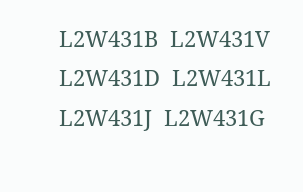L2W431B  L2W431V  L2W431D  L2W431L  L2W431J  L2W431G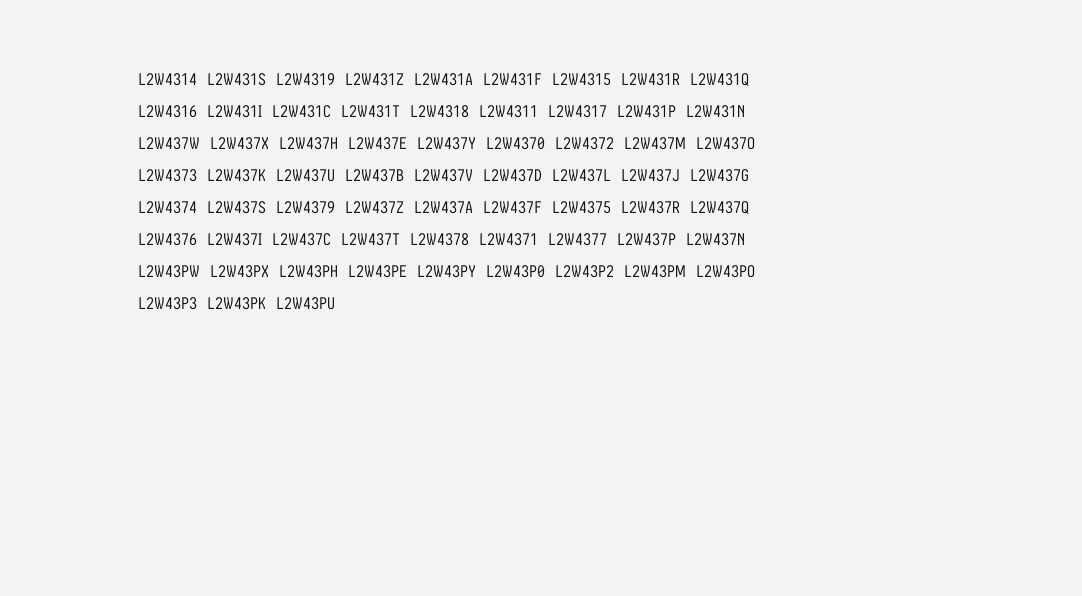L2W4314  L2W431S  L2W4319  L2W431Z  L2W431A  L2W431F  L2W4315  L2W431R  L2W431Q  L2W4316  L2W431I  L2W431C  L2W431T  L2W4318  L2W4311  L2W4317  L2W431P  L2W431N
L2W437W  L2W437X  L2W437H  L2W437E  L2W437Y  L2W4370  L2W4372  L2W437M  L2W437O  L2W4373  L2W437K  L2W437U  L2W437B  L2W437V  L2W437D  L2W437L  L2W437J  L2W437G  L2W4374  L2W437S  L2W4379  L2W437Z  L2W437A  L2W437F  L2W4375  L2W437R  L2W437Q  L2W4376  L2W437I  L2W437C  L2W437T  L2W4378  L2W4371  L2W4377  L2W437P  L2W437N
L2W43PW  L2W43PX  L2W43PH  L2W43PE  L2W43PY  L2W43P0  L2W43P2  L2W43PM  L2W43PO  L2W43P3  L2W43PK  L2W43PU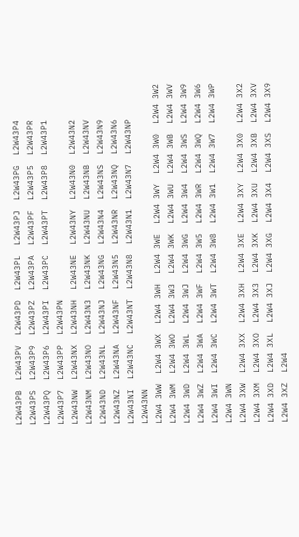L2W43PB  L2W43PV  L2W43PD  L2W43PL  L2W43PJ  L2W43PG  L2W43P4  L2W43PS  L2W43P9  L2W43PZ  L2W43PA  L2W43PF  L2W43P5  L2W43PR  L2W43PQ  L2W43P6  L2W43PI  L2W43PC  L2W43PT  L2W43P8  L2W43P1  L2W43P7  L2W43PP  L2W43PN
L2W43NW  L2W43NX  L2W43NH  L2W43NE  L2W43NY  L2W43N0  L2W43N2  L2W43NM  L2W43NO  L2W43N3  L2W43NK  L2W43NU  L2W43NB  L2W43NV  L2W43ND  L2W43NL  L2W43NJ  L2W43NG  L2W43N4  L2W43NS  L2W43N9  L2W43NZ  L2W43NA  L2W43NF  L2W43N5  L2W43NR  L2W43NQ  L2W43N6  L2W43NI  L2W43NC  L2W43NT  L2W43N8  L2W43N1  L2W43N7  L2W43NP  L2W43NN
L2W4 3WW  L2W4 3WX  L2W4 3WH  L2W4 3WE  L2W4 3WY  L2W4 3W0  L2W4 3W2  L2W4 3WM  L2W4 3WO  L2W4 3W3  L2W4 3WK  L2W4 3WU  L2W4 3WB  L2W4 3WV  L2W4 3WD  L2W4 3WL  L2W4 3WJ  L2W4 3WG  L2W4 3W4  L2W4 3WS  L2W4 3W9  L2W4 3WZ  L2W4 3WA  L2W4 3WF  L2W4 3W5  L2W4 3WR  L2W4 3WQ  L2W4 3W6  L2W4 3WI  L2W4 3WC  L2W4 3WT  L2W4 3W8  L2W4 3W1  L2W4 3W7  L2W4 3WP  L2W4 3WN
L2W4 3XW  L2W4 3XX  L2W4 3XH  L2W4 3XE  L2W4 3XY  L2W4 3X0  L2W4 3X2  L2W4 3XM  L2W4 3XO  L2W4 3X3  L2W4 3XK  L2W4 3XU  L2W4 3XB  L2W4 3XV  L2W4 3XD  L2W4 3XL  L2W4 3XJ  L2W4 3XG  L2W4 3X4  L2W4 3XS  L2W4 3X9  L2W4 3XZ  L2W4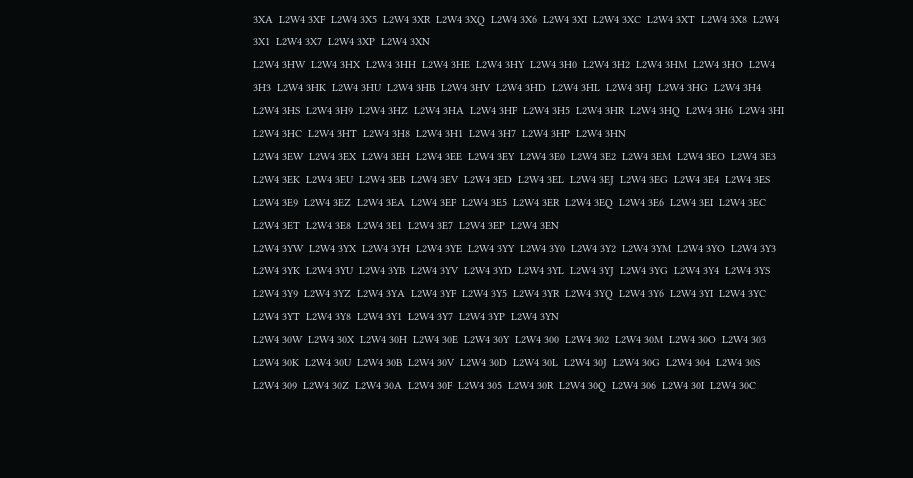3XA  L2W4 3XF  L2W4 3X5  L2W4 3XR  L2W4 3XQ  L2W4 3X6  L2W4 3XI  L2W4 3XC  L2W4 3XT  L2W4 3X8  L2W4 3X1  L2W4 3X7  L2W4 3XP  L2W4 3XN
L2W4 3HW  L2W4 3HX  L2W4 3HH  L2W4 3HE  L2W4 3HY  L2W4 3H0  L2W4 3H2  L2W4 3HM  L2W4 3HO  L2W4 3H3  L2W4 3HK  L2W4 3HU  L2W4 3HB  L2W4 3HV  L2W4 3HD  L2W4 3HL  L2W4 3HJ  L2W4 3HG  L2W4 3H4  L2W4 3HS  L2W4 3H9  L2W4 3HZ  L2W4 3HA  L2W4 3HF  L2W4 3H5  L2W4 3HR  L2W4 3HQ  L2W4 3H6  L2W4 3HI  L2W4 3HC  L2W4 3HT  L2W4 3H8  L2W4 3H1  L2W4 3H7  L2W4 3HP  L2W4 3HN
L2W4 3EW  L2W4 3EX  L2W4 3EH  L2W4 3EE  L2W4 3EY  L2W4 3E0  L2W4 3E2  L2W4 3EM  L2W4 3EO  L2W4 3E3  L2W4 3EK  L2W4 3EU  L2W4 3EB  L2W4 3EV  L2W4 3ED  L2W4 3EL  L2W4 3EJ  L2W4 3EG  L2W4 3E4  L2W4 3ES  L2W4 3E9  L2W4 3EZ  L2W4 3EA  L2W4 3EF  L2W4 3E5  L2W4 3ER  L2W4 3EQ  L2W4 3E6  L2W4 3EI  L2W4 3EC  L2W4 3ET  L2W4 3E8  L2W4 3E1  L2W4 3E7  L2W4 3EP  L2W4 3EN
L2W4 3YW  L2W4 3YX  L2W4 3YH  L2W4 3YE  L2W4 3YY  L2W4 3Y0  L2W4 3Y2  L2W4 3YM  L2W4 3YO  L2W4 3Y3  L2W4 3YK  L2W4 3YU  L2W4 3YB  L2W4 3YV  L2W4 3YD  L2W4 3YL  L2W4 3YJ  L2W4 3YG  L2W4 3Y4  L2W4 3YS  L2W4 3Y9  L2W4 3YZ  L2W4 3YA  L2W4 3YF  L2W4 3Y5  L2W4 3YR  L2W4 3YQ  L2W4 3Y6  L2W4 3YI  L2W4 3YC  L2W4 3YT  L2W4 3Y8  L2W4 3Y1  L2W4 3Y7  L2W4 3YP  L2W4 3YN
L2W4 30W  L2W4 30X  L2W4 30H  L2W4 30E  L2W4 30Y  L2W4 300  L2W4 302  L2W4 30M  L2W4 30O  L2W4 303  L2W4 30K  L2W4 30U  L2W4 30B  L2W4 30V  L2W4 30D  L2W4 30L  L2W4 30J  L2W4 30G  L2W4 304  L2W4 30S  L2W4 309  L2W4 30Z  L2W4 30A  L2W4 30F  L2W4 305  L2W4 30R  L2W4 30Q  L2W4 306  L2W4 30I  L2W4 30C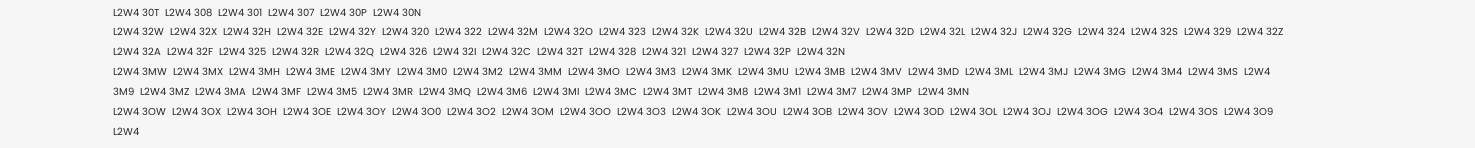L2W4 30T  L2W4 308  L2W4 301  L2W4 307  L2W4 30P  L2W4 30N
L2W4 32W  L2W4 32X  L2W4 32H  L2W4 32E  L2W4 32Y  L2W4 320  L2W4 322  L2W4 32M  L2W4 32O  L2W4 323  L2W4 32K  L2W4 32U  L2W4 32B  L2W4 32V  L2W4 32D  L2W4 32L  L2W4 32J  L2W4 32G  L2W4 324  L2W4 32S  L2W4 329  L2W4 32Z  L2W4 32A  L2W4 32F  L2W4 325  L2W4 32R  L2W4 32Q  L2W4 326  L2W4 32I  L2W4 32C  L2W4 32T  L2W4 328  L2W4 321  L2W4 327  L2W4 32P  L2W4 32N
L2W4 3MW  L2W4 3MX  L2W4 3MH  L2W4 3ME  L2W4 3MY  L2W4 3M0  L2W4 3M2  L2W4 3MM  L2W4 3MO  L2W4 3M3  L2W4 3MK  L2W4 3MU  L2W4 3MB  L2W4 3MV  L2W4 3MD  L2W4 3ML  L2W4 3MJ  L2W4 3MG  L2W4 3M4  L2W4 3MS  L2W4 3M9  L2W4 3MZ  L2W4 3MA  L2W4 3MF  L2W4 3M5  L2W4 3MR  L2W4 3MQ  L2W4 3M6  L2W4 3MI  L2W4 3MC  L2W4 3MT  L2W4 3M8  L2W4 3M1  L2W4 3M7  L2W4 3MP  L2W4 3MN
L2W4 3OW  L2W4 3OX  L2W4 3OH  L2W4 3OE  L2W4 3OY  L2W4 3O0  L2W4 3O2  L2W4 3OM  L2W4 3OO  L2W4 3O3  L2W4 3OK  L2W4 3OU  L2W4 3OB  L2W4 3OV  L2W4 3OD  L2W4 3OL  L2W4 3OJ  L2W4 3OG  L2W4 3O4  L2W4 3OS  L2W4 3O9  L2W4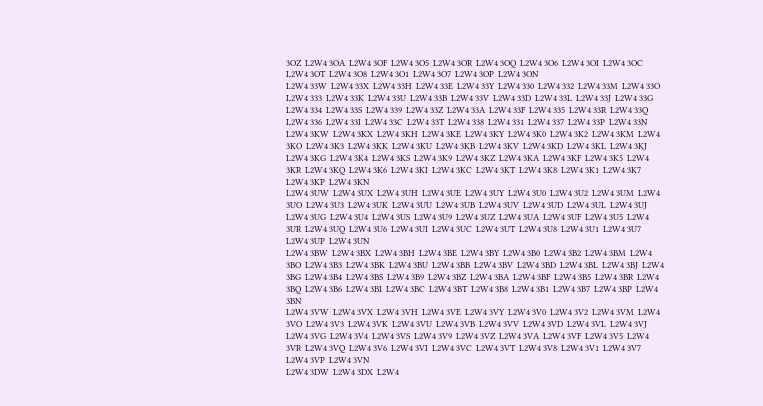3OZ  L2W4 3OA  L2W4 3OF  L2W4 3O5  L2W4 3OR  L2W4 3OQ  L2W4 3O6  L2W4 3OI  L2W4 3OC  L2W4 3OT  L2W4 3O8  L2W4 3O1  L2W4 3O7  L2W4 3OP  L2W4 3ON
L2W4 33W  L2W4 33X  L2W4 33H  L2W4 33E  L2W4 33Y  L2W4 330  L2W4 332  L2W4 33M  L2W4 33O  L2W4 333  L2W4 33K  L2W4 33U  L2W4 33B  L2W4 33V  L2W4 33D  L2W4 33L  L2W4 33J  L2W4 33G  L2W4 334  L2W4 33S  L2W4 339  L2W4 33Z  L2W4 33A  L2W4 33F  L2W4 335  L2W4 33R  L2W4 33Q  L2W4 336  L2W4 33I  L2W4 33C  L2W4 33T  L2W4 338  L2W4 331  L2W4 337  L2W4 33P  L2W4 33N
L2W4 3KW  L2W4 3KX  L2W4 3KH  L2W4 3KE  L2W4 3KY  L2W4 3K0  L2W4 3K2  L2W4 3KM  L2W4 3KO  L2W4 3K3  L2W4 3KK  L2W4 3KU  L2W4 3KB  L2W4 3KV  L2W4 3KD  L2W4 3KL  L2W4 3KJ  L2W4 3KG  L2W4 3K4  L2W4 3KS  L2W4 3K9  L2W4 3KZ  L2W4 3KA  L2W4 3KF  L2W4 3K5  L2W4 3KR  L2W4 3KQ  L2W4 3K6  L2W4 3KI  L2W4 3KC  L2W4 3KT  L2W4 3K8  L2W4 3K1  L2W4 3K7  L2W4 3KP  L2W4 3KN
L2W4 3UW  L2W4 3UX  L2W4 3UH  L2W4 3UE  L2W4 3UY  L2W4 3U0  L2W4 3U2  L2W4 3UM  L2W4 3UO  L2W4 3U3  L2W4 3UK  L2W4 3UU  L2W4 3UB  L2W4 3UV  L2W4 3UD  L2W4 3UL  L2W4 3UJ  L2W4 3UG  L2W4 3U4  L2W4 3US  L2W4 3U9  L2W4 3UZ  L2W4 3UA  L2W4 3UF  L2W4 3U5  L2W4 3UR  L2W4 3UQ  L2W4 3U6  L2W4 3UI  L2W4 3UC  L2W4 3UT  L2W4 3U8  L2W4 3U1  L2W4 3U7  L2W4 3UP  L2W4 3UN
L2W4 3BW  L2W4 3BX  L2W4 3BH  L2W4 3BE  L2W4 3BY  L2W4 3B0  L2W4 3B2  L2W4 3BM  L2W4 3BO  L2W4 3B3  L2W4 3BK  L2W4 3BU  L2W4 3BB  L2W4 3BV  L2W4 3BD  L2W4 3BL  L2W4 3BJ  L2W4 3BG  L2W4 3B4  L2W4 3BS  L2W4 3B9  L2W4 3BZ  L2W4 3BA  L2W4 3BF  L2W4 3B5  L2W4 3BR  L2W4 3BQ  L2W4 3B6  L2W4 3BI  L2W4 3BC  L2W4 3BT  L2W4 3B8  L2W4 3B1  L2W4 3B7  L2W4 3BP  L2W4 3BN
L2W4 3VW  L2W4 3VX  L2W4 3VH  L2W4 3VE  L2W4 3VY  L2W4 3V0  L2W4 3V2  L2W4 3VM  L2W4 3VO  L2W4 3V3  L2W4 3VK  L2W4 3VU  L2W4 3VB  L2W4 3VV  L2W4 3VD  L2W4 3VL  L2W4 3VJ  L2W4 3VG  L2W4 3V4  L2W4 3VS  L2W4 3V9  L2W4 3VZ  L2W4 3VA  L2W4 3VF  L2W4 3V5  L2W4 3VR  L2W4 3VQ  L2W4 3V6  L2W4 3VI  L2W4 3VC  L2W4 3VT  L2W4 3V8  L2W4 3V1  L2W4 3V7  L2W4 3VP  L2W4 3VN
L2W4 3DW  L2W4 3DX  L2W4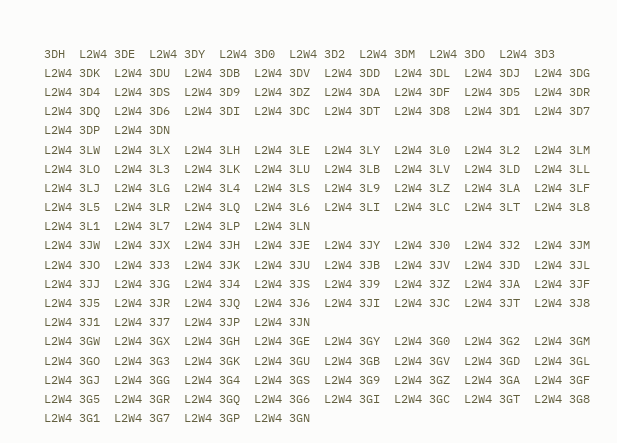3DH  L2W4 3DE  L2W4 3DY  L2W4 3D0  L2W4 3D2  L2W4 3DM  L2W4 3DO  L2W4 3D3  L2W4 3DK  L2W4 3DU  L2W4 3DB  L2W4 3DV  L2W4 3DD  L2W4 3DL  L2W4 3DJ  L2W4 3DG  L2W4 3D4  L2W4 3DS  L2W4 3D9  L2W4 3DZ  L2W4 3DA  L2W4 3DF  L2W4 3D5  L2W4 3DR  L2W4 3DQ  L2W4 3D6  L2W4 3DI  L2W4 3DC  L2W4 3DT  L2W4 3D8  L2W4 3D1  L2W4 3D7  L2W4 3DP  L2W4 3DN
L2W4 3LW  L2W4 3LX  L2W4 3LH  L2W4 3LE  L2W4 3LY  L2W4 3L0  L2W4 3L2  L2W4 3LM  L2W4 3LO  L2W4 3L3  L2W4 3LK  L2W4 3LU  L2W4 3LB  L2W4 3LV  L2W4 3LD  L2W4 3LL  L2W4 3LJ  L2W4 3LG  L2W4 3L4  L2W4 3LS  L2W4 3L9  L2W4 3LZ  L2W4 3LA  L2W4 3LF  L2W4 3L5  L2W4 3LR  L2W4 3LQ  L2W4 3L6  L2W4 3LI  L2W4 3LC  L2W4 3LT  L2W4 3L8  L2W4 3L1  L2W4 3L7  L2W4 3LP  L2W4 3LN
L2W4 3JW  L2W4 3JX  L2W4 3JH  L2W4 3JE  L2W4 3JY  L2W4 3J0  L2W4 3J2  L2W4 3JM  L2W4 3JO  L2W4 3J3  L2W4 3JK  L2W4 3JU  L2W4 3JB  L2W4 3JV  L2W4 3JD  L2W4 3JL  L2W4 3JJ  L2W4 3JG  L2W4 3J4  L2W4 3JS  L2W4 3J9  L2W4 3JZ  L2W4 3JA  L2W4 3JF  L2W4 3J5  L2W4 3JR  L2W4 3JQ  L2W4 3J6  L2W4 3JI  L2W4 3JC  L2W4 3JT  L2W4 3J8  L2W4 3J1  L2W4 3J7  L2W4 3JP  L2W4 3JN
L2W4 3GW  L2W4 3GX  L2W4 3GH  L2W4 3GE  L2W4 3GY  L2W4 3G0  L2W4 3G2  L2W4 3GM  L2W4 3GO  L2W4 3G3  L2W4 3GK  L2W4 3GU  L2W4 3GB  L2W4 3GV  L2W4 3GD  L2W4 3GL  L2W4 3GJ  L2W4 3GG  L2W4 3G4  L2W4 3GS  L2W4 3G9  L2W4 3GZ  L2W4 3GA  L2W4 3GF  L2W4 3G5  L2W4 3GR  L2W4 3GQ  L2W4 3G6  L2W4 3GI  L2W4 3GC  L2W4 3GT  L2W4 3G8  L2W4 3G1  L2W4 3G7  L2W4 3GP  L2W4 3GN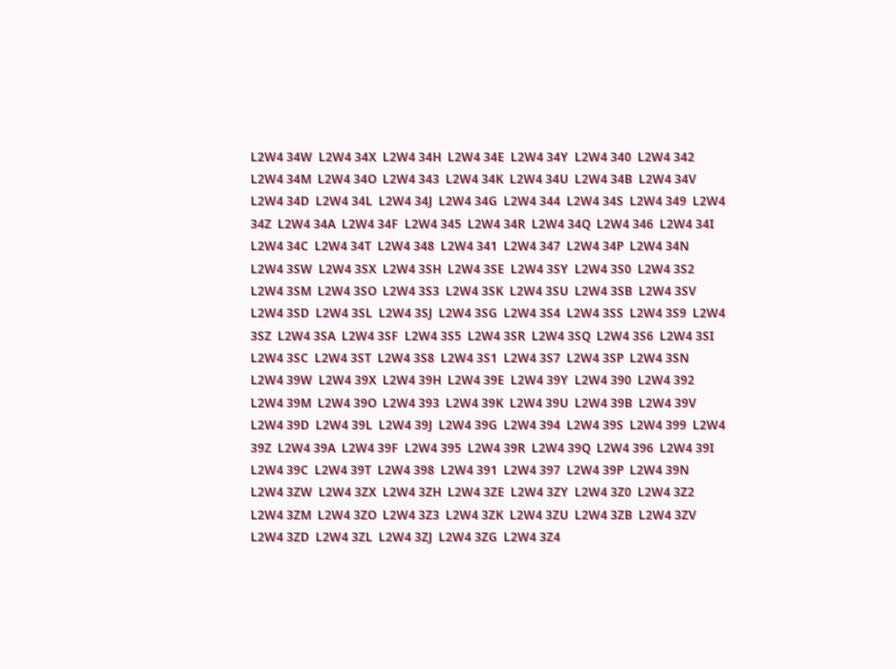L2W4 34W  L2W4 34X  L2W4 34H  L2W4 34E  L2W4 34Y  L2W4 340  L2W4 342  L2W4 34M  L2W4 34O  L2W4 343  L2W4 34K  L2W4 34U  L2W4 34B  L2W4 34V  L2W4 34D  L2W4 34L  L2W4 34J  L2W4 34G  L2W4 344  L2W4 34S  L2W4 349  L2W4 34Z  L2W4 34A  L2W4 34F  L2W4 345  L2W4 34R  L2W4 34Q  L2W4 346  L2W4 34I  L2W4 34C  L2W4 34T  L2W4 348  L2W4 341  L2W4 347  L2W4 34P  L2W4 34N
L2W4 3SW  L2W4 3SX  L2W4 3SH  L2W4 3SE  L2W4 3SY  L2W4 3S0  L2W4 3S2  L2W4 3SM  L2W4 3SO  L2W4 3S3  L2W4 3SK  L2W4 3SU  L2W4 3SB  L2W4 3SV  L2W4 3SD  L2W4 3SL  L2W4 3SJ  L2W4 3SG  L2W4 3S4  L2W4 3SS  L2W4 3S9  L2W4 3SZ  L2W4 3SA  L2W4 3SF  L2W4 3S5  L2W4 3SR  L2W4 3SQ  L2W4 3S6  L2W4 3SI  L2W4 3SC  L2W4 3ST  L2W4 3S8  L2W4 3S1  L2W4 3S7  L2W4 3SP  L2W4 3SN
L2W4 39W  L2W4 39X  L2W4 39H  L2W4 39E  L2W4 39Y  L2W4 390  L2W4 392  L2W4 39M  L2W4 39O  L2W4 393  L2W4 39K  L2W4 39U  L2W4 39B  L2W4 39V  L2W4 39D  L2W4 39L  L2W4 39J  L2W4 39G  L2W4 394  L2W4 39S  L2W4 399  L2W4 39Z  L2W4 39A  L2W4 39F  L2W4 395  L2W4 39R  L2W4 39Q  L2W4 396  L2W4 39I  L2W4 39C  L2W4 39T  L2W4 398  L2W4 391  L2W4 397  L2W4 39P  L2W4 39N
L2W4 3ZW  L2W4 3ZX  L2W4 3ZH  L2W4 3ZE  L2W4 3ZY  L2W4 3Z0  L2W4 3Z2  L2W4 3ZM  L2W4 3ZO  L2W4 3Z3  L2W4 3ZK  L2W4 3ZU  L2W4 3ZB  L2W4 3ZV  L2W4 3ZD  L2W4 3ZL  L2W4 3ZJ  L2W4 3ZG  L2W4 3Z4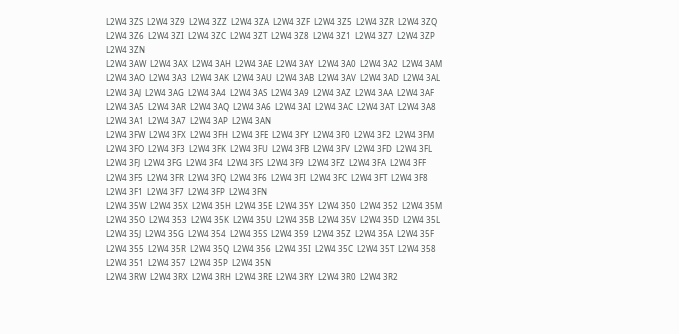L2W4 3ZS  L2W4 3Z9  L2W4 3ZZ  L2W4 3ZA  L2W4 3ZF  L2W4 3Z5  L2W4 3ZR  L2W4 3ZQ  L2W4 3Z6  L2W4 3ZI  L2W4 3ZC  L2W4 3ZT  L2W4 3Z8  L2W4 3Z1  L2W4 3Z7  L2W4 3ZP  L2W4 3ZN
L2W4 3AW  L2W4 3AX  L2W4 3AH  L2W4 3AE  L2W4 3AY  L2W4 3A0  L2W4 3A2  L2W4 3AM  L2W4 3AO  L2W4 3A3  L2W4 3AK  L2W4 3AU  L2W4 3AB  L2W4 3AV  L2W4 3AD  L2W4 3AL  L2W4 3AJ  L2W4 3AG  L2W4 3A4  L2W4 3AS  L2W4 3A9  L2W4 3AZ  L2W4 3AA  L2W4 3AF  L2W4 3A5  L2W4 3AR  L2W4 3AQ  L2W4 3A6  L2W4 3AI  L2W4 3AC  L2W4 3AT  L2W4 3A8  L2W4 3A1  L2W4 3A7  L2W4 3AP  L2W4 3AN
L2W4 3FW  L2W4 3FX  L2W4 3FH  L2W4 3FE  L2W4 3FY  L2W4 3F0  L2W4 3F2  L2W4 3FM  L2W4 3FO  L2W4 3F3  L2W4 3FK  L2W4 3FU  L2W4 3FB  L2W4 3FV  L2W4 3FD  L2W4 3FL  L2W4 3FJ  L2W4 3FG  L2W4 3F4  L2W4 3FS  L2W4 3F9  L2W4 3FZ  L2W4 3FA  L2W4 3FF  L2W4 3F5  L2W4 3FR  L2W4 3FQ  L2W4 3F6  L2W4 3FI  L2W4 3FC  L2W4 3FT  L2W4 3F8  L2W4 3F1  L2W4 3F7  L2W4 3FP  L2W4 3FN
L2W4 35W  L2W4 35X  L2W4 35H  L2W4 35E  L2W4 35Y  L2W4 350  L2W4 352  L2W4 35M  L2W4 35O  L2W4 353  L2W4 35K  L2W4 35U  L2W4 35B  L2W4 35V  L2W4 35D  L2W4 35L  L2W4 35J  L2W4 35G  L2W4 354  L2W4 35S  L2W4 359  L2W4 35Z  L2W4 35A  L2W4 35F  L2W4 355  L2W4 35R  L2W4 35Q  L2W4 356  L2W4 35I  L2W4 35C  L2W4 35T  L2W4 358  L2W4 351  L2W4 357  L2W4 35P  L2W4 35N
L2W4 3RW  L2W4 3RX  L2W4 3RH  L2W4 3RE  L2W4 3RY  L2W4 3R0  L2W4 3R2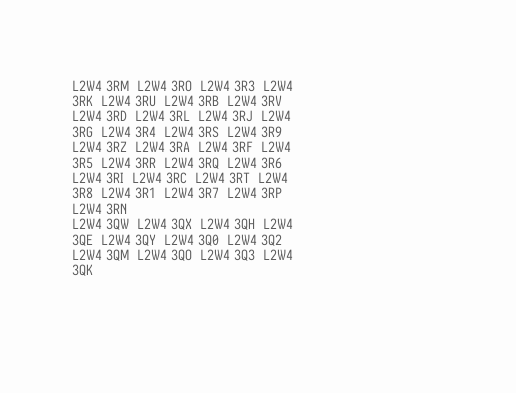L2W4 3RM  L2W4 3RO  L2W4 3R3  L2W4 3RK  L2W4 3RU  L2W4 3RB  L2W4 3RV  L2W4 3RD  L2W4 3RL  L2W4 3RJ  L2W4 3RG  L2W4 3R4  L2W4 3RS  L2W4 3R9  L2W4 3RZ  L2W4 3RA  L2W4 3RF  L2W4 3R5  L2W4 3RR  L2W4 3RQ  L2W4 3R6  L2W4 3RI  L2W4 3RC  L2W4 3RT  L2W4 3R8  L2W4 3R1  L2W4 3R7  L2W4 3RP  L2W4 3RN
L2W4 3QW  L2W4 3QX  L2W4 3QH  L2W4 3QE  L2W4 3QY  L2W4 3Q0  L2W4 3Q2  L2W4 3QM  L2W4 3QO  L2W4 3Q3  L2W4 3QK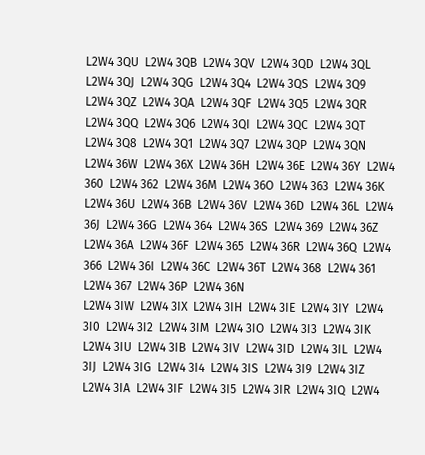L2W4 3QU  L2W4 3QB  L2W4 3QV  L2W4 3QD  L2W4 3QL  L2W4 3QJ  L2W4 3QG  L2W4 3Q4  L2W4 3QS  L2W4 3Q9  L2W4 3QZ  L2W4 3QA  L2W4 3QF  L2W4 3Q5  L2W4 3QR  L2W4 3QQ  L2W4 3Q6  L2W4 3QI  L2W4 3QC  L2W4 3QT  L2W4 3Q8  L2W4 3Q1  L2W4 3Q7  L2W4 3QP  L2W4 3QN
L2W4 36W  L2W4 36X  L2W4 36H  L2W4 36E  L2W4 36Y  L2W4 360  L2W4 362  L2W4 36M  L2W4 36O  L2W4 363  L2W4 36K  L2W4 36U  L2W4 36B  L2W4 36V  L2W4 36D  L2W4 36L  L2W4 36J  L2W4 36G  L2W4 364  L2W4 36S  L2W4 369  L2W4 36Z  L2W4 36A  L2W4 36F  L2W4 365  L2W4 36R  L2W4 36Q  L2W4 366  L2W4 36I  L2W4 36C  L2W4 36T  L2W4 368  L2W4 361  L2W4 367  L2W4 36P  L2W4 36N
L2W4 3IW  L2W4 3IX  L2W4 3IH  L2W4 3IE  L2W4 3IY  L2W4 3I0  L2W4 3I2  L2W4 3IM  L2W4 3IO  L2W4 3I3  L2W4 3IK  L2W4 3IU  L2W4 3IB  L2W4 3IV  L2W4 3ID  L2W4 3IL  L2W4 3IJ  L2W4 3IG  L2W4 3I4  L2W4 3IS  L2W4 3I9  L2W4 3IZ  L2W4 3IA  L2W4 3IF  L2W4 3I5  L2W4 3IR  L2W4 3IQ  L2W4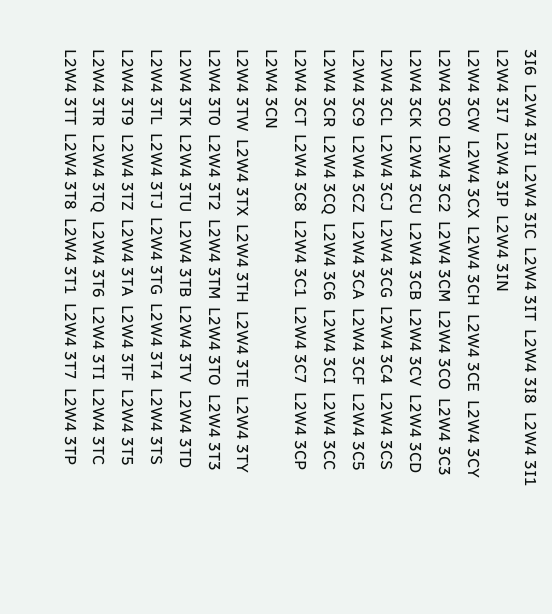3I6  L2W4 3II  L2W4 3IC  L2W4 3IT  L2W4 3I8  L2W4 3I1  L2W4 3I7  L2W4 3IP  L2W4 3IN
L2W4 3CW  L2W4 3CX  L2W4 3CH  L2W4 3CE  L2W4 3CY  L2W4 3C0  L2W4 3C2  L2W4 3CM  L2W4 3CO  L2W4 3C3  L2W4 3CK  L2W4 3CU  L2W4 3CB  L2W4 3CV  L2W4 3CD  L2W4 3CL  L2W4 3CJ  L2W4 3CG  L2W4 3C4  L2W4 3CS  L2W4 3C9  L2W4 3CZ  L2W4 3CA  L2W4 3CF  L2W4 3C5  L2W4 3CR  L2W4 3CQ  L2W4 3C6  L2W4 3CI  L2W4 3CC  L2W4 3CT  L2W4 3C8  L2W4 3C1  L2W4 3C7  L2W4 3CP  L2W4 3CN
L2W4 3TW  L2W4 3TX  L2W4 3TH  L2W4 3TE  L2W4 3TY  L2W4 3T0  L2W4 3T2  L2W4 3TM  L2W4 3TO  L2W4 3T3  L2W4 3TK  L2W4 3TU  L2W4 3TB  L2W4 3TV  L2W4 3TD  L2W4 3TL  L2W4 3TJ  L2W4 3TG  L2W4 3T4  L2W4 3TS  L2W4 3T9  L2W4 3TZ  L2W4 3TA  L2W4 3TF  L2W4 3T5  L2W4 3TR  L2W4 3TQ  L2W4 3T6  L2W4 3TI  L2W4 3TC  L2W4 3TT  L2W4 3T8  L2W4 3T1  L2W4 3T7  L2W4 3TP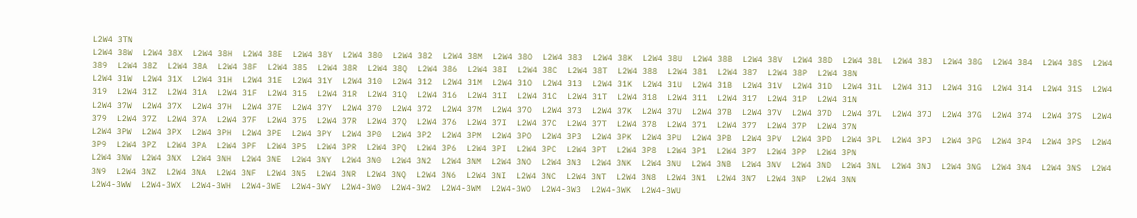L2W4 3TN
L2W4 38W  L2W4 38X  L2W4 38H  L2W4 38E  L2W4 38Y  L2W4 380  L2W4 382  L2W4 38M  L2W4 38O  L2W4 383  L2W4 38K  L2W4 38U  L2W4 38B  L2W4 38V  L2W4 38D  L2W4 38L  L2W4 38J  L2W4 38G  L2W4 384  L2W4 38S  L2W4 389  L2W4 38Z  L2W4 38A  L2W4 38F  L2W4 385  L2W4 38R  L2W4 38Q  L2W4 386  L2W4 38I  L2W4 38C  L2W4 38T  L2W4 388  L2W4 381  L2W4 387  L2W4 38P  L2W4 38N
L2W4 31W  L2W4 31X  L2W4 31H  L2W4 31E  L2W4 31Y  L2W4 310  L2W4 312  L2W4 31M  L2W4 31O  L2W4 313  L2W4 31K  L2W4 31U  L2W4 31B  L2W4 31V  L2W4 31D  L2W4 31L  L2W4 31J  L2W4 31G  L2W4 314  L2W4 31S  L2W4 319  L2W4 31Z  L2W4 31A  L2W4 31F  L2W4 315  L2W4 31R  L2W4 31Q  L2W4 316  L2W4 31I  L2W4 31C  L2W4 31T  L2W4 318  L2W4 311  L2W4 317  L2W4 31P  L2W4 31N
L2W4 37W  L2W4 37X  L2W4 37H  L2W4 37E  L2W4 37Y  L2W4 370  L2W4 372  L2W4 37M  L2W4 37O  L2W4 373  L2W4 37K  L2W4 37U  L2W4 37B  L2W4 37V  L2W4 37D  L2W4 37L  L2W4 37J  L2W4 37G  L2W4 374  L2W4 37S  L2W4 379  L2W4 37Z  L2W4 37A  L2W4 37F  L2W4 375  L2W4 37R  L2W4 37Q  L2W4 376  L2W4 37I  L2W4 37C  L2W4 37T  L2W4 378  L2W4 371  L2W4 377  L2W4 37P  L2W4 37N
L2W4 3PW  L2W4 3PX  L2W4 3PH  L2W4 3PE  L2W4 3PY  L2W4 3P0  L2W4 3P2  L2W4 3PM  L2W4 3PO  L2W4 3P3  L2W4 3PK  L2W4 3PU  L2W4 3PB  L2W4 3PV  L2W4 3PD  L2W4 3PL  L2W4 3PJ  L2W4 3PG  L2W4 3P4  L2W4 3PS  L2W4 3P9  L2W4 3PZ  L2W4 3PA  L2W4 3PF  L2W4 3P5  L2W4 3PR  L2W4 3PQ  L2W4 3P6  L2W4 3PI  L2W4 3PC  L2W4 3PT  L2W4 3P8  L2W4 3P1  L2W4 3P7  L2W4 3PP  L2W4 3PN
L2W4 3NW  L2W4 3NX  L2W4 3NH  L2W4 3NE  L2W4 3NY  L2W4 3N0  L2W4 3N2  L2W4 3NM  L2W4 3NO  L2W4 3N3  L2W4 3NK  L2W4 3NU  L2W4 3NB  L2W4 3NV  L2W4 3ND  L2W4 3NL  L2W4 3NJ  L2W4 3NG  L2W4 3N4  L2W4 3NS  L2W4 3N9  L2W4 3NZ  L2W4 3NA  L2W4 3NF  L2W4 3N5  L2W4 3NR  L2W4 3NQ  L2W4 3N6  L2W4 3NI  L2W4 3NC  L2W4 3NT  L2W4 3N8  L2W4 3N1  L2W4 3N7  L2W4 3NP  L2W4 3NN
L2W4-3WW  L2W4-3WX  L2W4-3WH  L2W4-3WE  L2W4-3WY  L2W4-3W0  L2W4-3W2  L2W4-3WM  L2W4-3WO  L2W4-3W3  L2W4-3WK  L2W4-3WU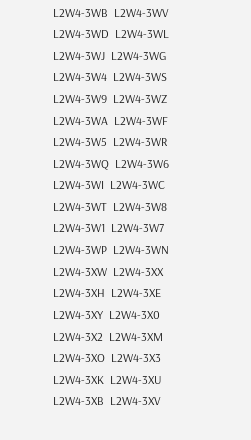L2W4-3WB  L2W4-3WV  L2W4-3WD  L2W4-3WL  L2W4-3WJ  L2W4-3WG  L2W4-3W4  L2W4-3WS  L2W4-3W9  L2W4-3WZ  L2W4-3WA  L2W4-3WF  L2W4-3W5  L2W4-3WR  L2W4-3WQ  L2W4-3W6  L2W4-3WI  L2W4-3WC  L2W4-3WT  L2W4-3W8  L2W4-3W1  L2W4-3W7  L2W4-3WP  L2W4-3WN
L2W4-3XW  L2W4-3XX  L2W4-3XH  L2W4-3XE  L2W4-3XY  L2W4-3X0  L2W4-3X2  L2W4-3XM  L2W4-3XO  L2W4-3X3  L2W4-3XK  L2W4-3XU  L2W4-3XB  L2W4-3XV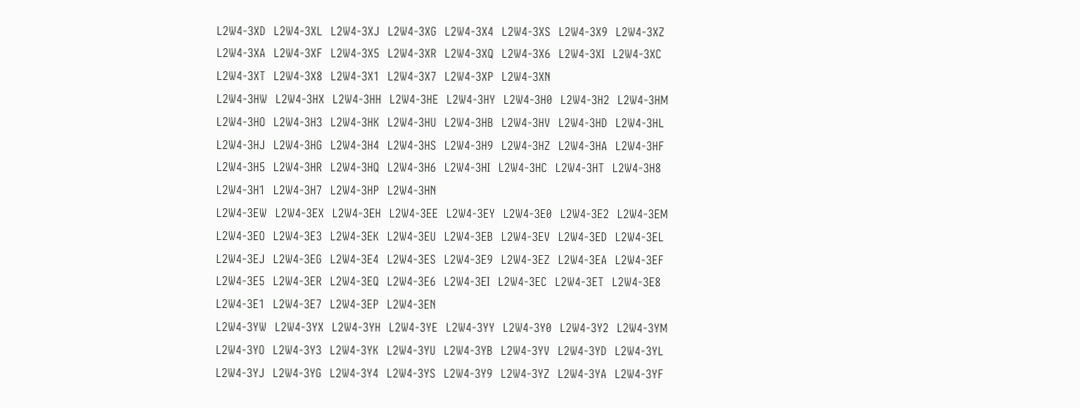L2W4-3XD  L2W4-3XL  L2W4-3XJ  L2W4-3XG  L2W4-3X4  L2W4-3XS  L2W4-3X9  L2W4-3XZ  L2W4-3XA  L2W4-3XF  L2W4-3X5  L2W4-3XR  L2W4-3XQ  L2W4-3X6  L2W4-3XI  L2W4-3XC  L2W4-3XT  L2W4-3X8  L2W4-3X1  L2W4-3X7  L2W4-3XP  L2W4-3XN
L2W4-3HW  L2W4-3HX  L2W4-3HH  L2W4-3HE  L2W4-3HY  L2W4-3H0  L2W4-3H2  L2W4-3HM  L2W4-3HO  L2W4-3H3  L2W4-3HK  L2W4-3HU  L2W4-3HB  L2W4-3HV  L2W4-3HD  L2W4-3HL  L2W4-3HJ  L2W4-3HG  L2W4-3H4  L2W4-3HS  L2W4-3H9  L2W4-3HZ  L2W4-3HA  L2W4-3HF  L2W4-3H5  L2W4-3HR  L2W4-3HQ  L2W4-3H6  L2W4-3HI  L2W4-3HC  L2W4-3HT  L2W4-3H8  L2W4-3H1  L2W4-3H7  L2W4-3HP  L2W4-3HN
L2W4-3EW  L2W4-3EX  L2W4-3EH  L2W4-3EE  L2W4-3EY  L2W4-3E0  L2W4-3E2  L2W4-3EM  L2W4-3EO  L2W4-3E3  L2W4-3EK  L2W4-3EU  L2W4-3EB  L2W4-3EV  L2W4-3ED  L2W4-3EL  L2W4-3EJ  L2W4-3EG  L2W4-3E4  L2W4-3ES  L2W4-3E9  L2W4-3EZ  L2W4-3EA  L2W4-3EF  L2W4-3E5  L2W4-3ER  L2W4-3EQ  L2W4-3E6  L2W4-3EI  L2W4-3EC  L2W4-3ET  L2W4-3E8  L2W4-3E1  L2W4-3E7  L2W4-3EP  L2W4-3EN
L2W4-3YW  L2W4-3YX  L2W4-3YH  L2W4-3YE  L2W4-3YY  L2W4-3Y0  L2W4-3Y2  L2W4-3YM  L2W4-3YO  L2W4-3Y3  L2W4-3YK  L2W4-3YU  L2W4-3YB  L2W4-3YV  L2W4-3YD  L2W4-3YL  L2W4-3YJ  L2W4-3YG  L2W4-3Y4  L2W4-3YS  L2W4-3Y9  L2W4-3YZ  L2W4-3YA  L2W4-3YF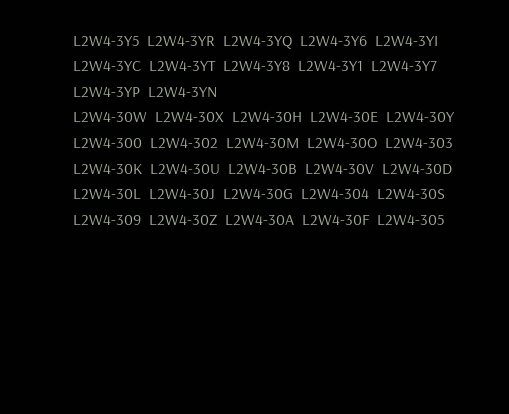L2W4-3Y5  L2W4-3YR  L2W4-3YQ  L2W4-3Y6  L2W4-3YI  L2W4-3YC  L2W4-3YT  L2W4-3Y8  L2W4-3Y1  L2W4-3Y7  L2W4-3YP  L2W4-3YN
L2W4-30W  L2W4-30X  L2W4-30H  L2W4-30E  L2W4-30Y  L2W4-300  L2W4-302  L2W4-30M  L2W4-30O  L2W4-303  L2W4-30K  L2W4-30U  L2W4-30B  L2W4-30V  L2W4-30D  L2W4-30L  L2W4-30J  L2W4-30G  L2W4-304  L2W4-30S  L2W4-309  L2W4-30Z  L2W4-30A  L2W4-30F  L2W4-305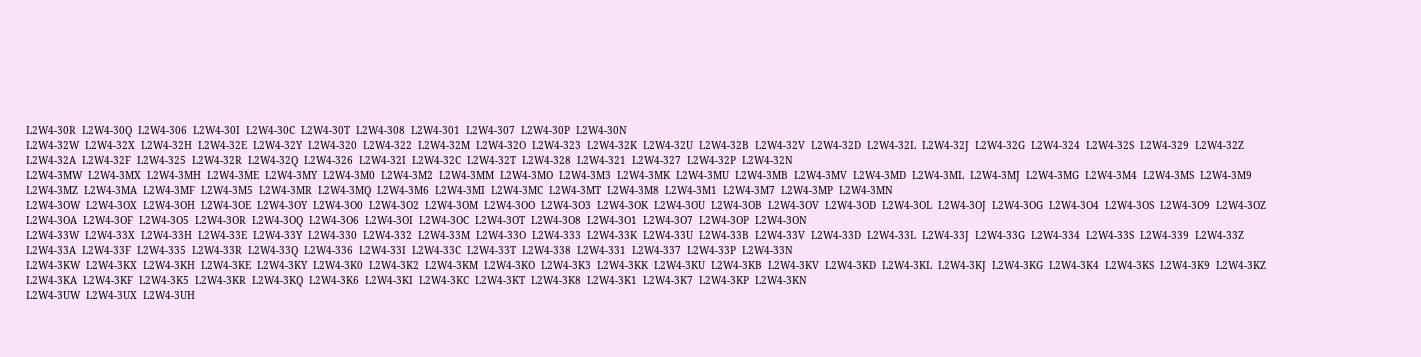L2W4-30R  L2W4-30Q  L2W4-306  L2W4-30I  L2W4-30C  L2W4-30T  L2W4-308  L2W4-301  L2W4-307  L2W4-30P  L2W4-30N
L2W4-32W  L2W4-32X  L2W4-32H  L2W4-32E  L2W4-32Y  L2W4-320  L2W4-322  L2W4-32M  L2W4-32O  L2W4-323  L2W4-32K  L2W4-32U  L2W4-32B  L2W4-32V  L2W4-32D  L2W4-32L  L2W4-32J  L2W4-32G  L2W4-324  L2W4-32S  L2W4-329  L2W4-32Z  L2W4-32A  L2W4-32F  L2W4-325  L2W4-32R  L2W4-32Q  L2W4-326  L2W4-32I  L2W4-32C  L2W4-32T  L2W4-328  L2W4-321  L2W4-327  L2W4-32P  L2W4-32N
L2W4-3MW  L2W4-3MX  L2W4-3MH  L2W4-3ME  L2W4-3MY  L2W4-3M0  L2W4-3M2  L2W4-3MM  L2W4-3MO  L2W4-3M3  L2W4-3MK  L2W4-3MU  L2W4-3MB  L2W4-3MV  L2W4-3MD  L2W4-3ML  L2W4-3MJ  L2W4-3MG  L2W4-3M4  L2W4-3MS  L2W4-3M9  L2W4-3MZ  L2W4-3MA  L2W4-3MF  L2W4-3M5  L2W4-3MR  L2W4-3MQ  L2W4-3M6  L2W4-3MI  L2W4-3MC  L2W4-3MT  L2W4-3M8  L2W4-3M1  L2W4-3M7  L2W4-3MP  L2W4-3MN
L2W4-3OW  L2W4-3OX  L2W4-3OH  L2W4-3OE  L2W4-3OY  L2W4-3O0  L2W4-3O2  L2W4-3OM  L2W4-3OO  L2W4-3O3  L2W4-3OK  L2W4-3OU  L2W4-3OB  L2W4-3OV  L2W4-3OD  L2W4-3OL  L2W4-3OJ  L2W4-3OG  L2W4-3O4  L2W4-3OS  L2W4-3O9  L2W4-3OZ  L2W4-3OA  L2W4-3OF  L2W4-3O5  L2W4-3OR  L2W4-3OQ  L2W4-3O6  L2W4-3OI  L2W4-3OC  L2W4-3OT  L2W4-3O8  L2W4-3O1  L2W4-3O7  L2W4-3OP  L2W4-3ON
L2W4-33W  L2W4-33X  L2W4-33H  L2W4-33E  L2W4-33Y  L2W4-330  L2W4-332  L2W4-33M  L2W4-33O  L2W4-333  L2W4-33K  L2W4-33U  L2W4-33B  L2W4-33V  L2W4-33D  L2W4-33L  L2W4-33J  L2W4-33G  L2W4-334  L2W4-33S  L2W4-339  L2W4-33Z  L2W4-33A  L2W4-33F  L2W4-335  L2W4-33R  L2W4-33Q  L2W4-336  L2W4-33I  L2W4-33C  L2W4-33T  L2W4-338  L2W4-331  L2W4-337  L2W4-33P  L2W4-33N
L2W4-3KW  L2W4-3KX  L2W4-3KH  L2W4-3KE  L2W4-3KY  L2W4-3K0  L2W4-3K2  L2W4-3KM  L2W4-3KO  L2W4-3K3  L2W4-3KK  L2W4-3KU  L2W4-3KB  L2W4-3KV  L2W4-3KD  L2W4-3KL  L2W4-3KJ  L2W4-3KG  L2W4-3K4  L2W4-3KS  L2W4-3K9  L2W4-3KZ  L2W4-3KA  L2W4-3KF  L2W4-3K5  L2W4-3KR  L2W4-3KQ  L2W4-3K6  L2W4-3KI  L2W4-3KC  L2W4-3KT  L2W4-3K8  L2W4-3K1  L2W4-3K7  L2W4-3KP  L2W4-3KN
L2W4-3UW  L2W4-3UX  L2W4-3UH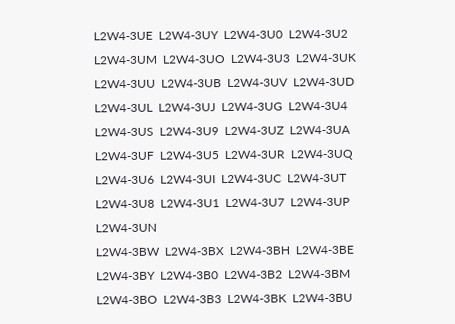L2W4-3UE  L2W4-3UY  L2W4-3U0  L2W4-3U2  L2W4-3UM  L2W4-3UO  L2W4-3U3  L2W4-3UK  L2W4-3UU  L2W4-3UB  L2W4-3UV  L2W4-3UD  L2W4-3UL  L2W4-3UJ  L2W4-3UG  L2W4-3U4  L2W4-3US  L2W4-3U9  L2W4-3UZ  L2W4-3UA  L2W4-3UF  L2W4-3U5  L2W4-3UR  L2W4-3UQ  L2W4-3U6  L2W4-3UI  L2W4-3UC  L2W4-3UT  L2W4-3U8  L2W4-3U1  L2W4-3U7  L2W4-3UP  L2W4-3UN
L2W4-3BW  L2W4-3BX  L2W4-3BH  L2W4-3BE  L2W4-3BY  L2W4-3B0  L2W4-3B2  L2W4-3BM  L2W4-3BO  L2W4-3B3  L2W4-3BK  L2W4-3BU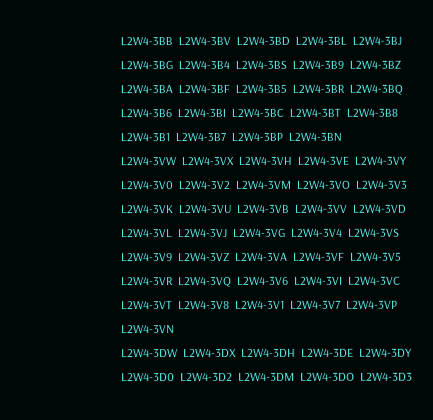L2W4-3BB  L2W4-3BV  L2W4-3BD  L2W4-3BL  L2W4-3BJ  L2W4-3BG  L2W4-3B4  L2W4-3BS  L2W4-3B9  L2W4-3BZ  L2W4-3BA  L2W4-3BF  L2W4-3B5  L2W4-3BR  L2W4-3BQ  L2W4-3B6  L2W4-3BI  L2W4-3BC  L2W4-3BT  L2W4-3B8  L2W4-3B1  L2W4-3B7  L2W4-3BP  L2W4-3BN
L2W4-3VW  L2W4-3VX  L2W4-3VH  L2W4-3VE  L2W4-3VY  L2W4-3V0  L2W4-3V2  L2W4-3VM  L2W4-3VO  L2W4-3V3  L2W4-3VK  L2W4-3VU  L2W4-3VB  L2W4-3VV  L2W4-3VD  L2W4-3VL  L2W4-3VJ  L2W4-3VG  L2W4-3V4  L2W4-3VS  L2W4-3V9  L2W4-3VZ  L2W4-3VA  L2W4-3VF  L2W4-3V5  L2W4-3VR  L2W4-3VQ  L2W4-3V6  L2W4-3VI  L2W4-3VC  L2W4-3VT  L2W4-3V8  L2W4-3V1  L2W4-3V7  L2W4-3VP  L2W4-3VN
L2W4-3DW  L2W4-3DX  L2W4-3DH  L2W4-3DE  L2W4-3DY  L2W4-3D0  L2W4-3D2  L2W4-3DM  L2W4-3DO  L2W4-3D3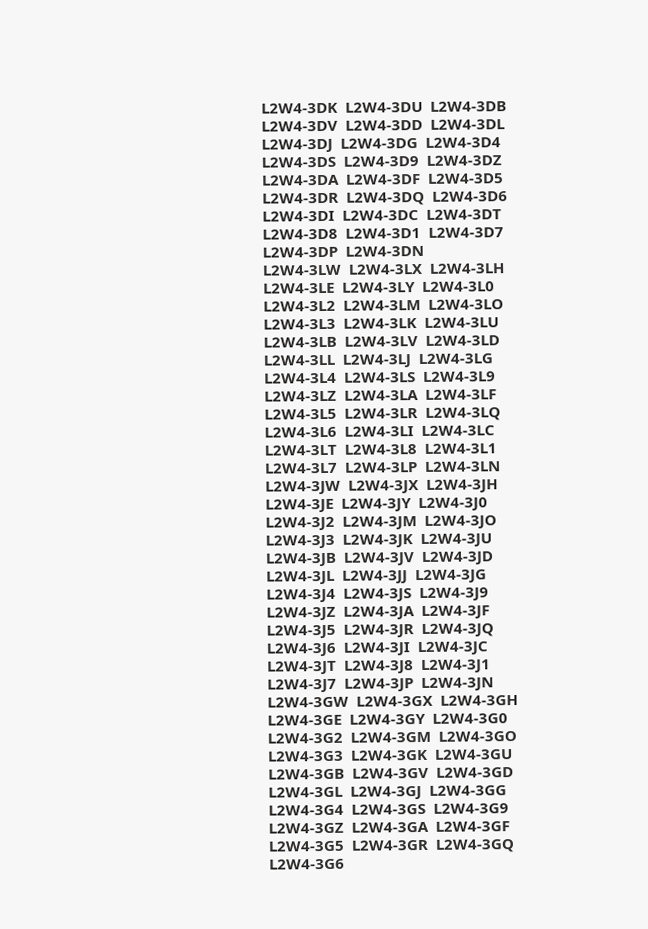L2W4-3DK  L2W4-3DU  L2W4-3DB  L2W4-3DV  L2W4-3DD  L2W4-3DL  L2W4-3DJ  L2W4-3DG  L2W4-3D4  L2W4-3DS  L2W4-3D9  L2W4-3DZ  L2W4-3DA  L2W4-3DF  L2W4-3D5  L2W4-3DR  L2W4-3DQ  L2W4-3D6  L2W4-3DI  L2W4-3DC  L2W4-3DT  L2W4-3D8  L2W4-3D1  L2W4-3D7  L2W4-3DP  L2W4-3DN
L2W4-3LW  L2W4-3LX  L2W4-3LH  L2W4-3LE  L2W4-3LY  L2W4-3L0  L2W4-3L2  L2W4-3LM  L2W4-3LO  L2W4-3L3  L2W4-3LK  L2W4-3LU  L2W4-3LB  L2W4-3LV  L2W4-3LD  L2W4-3LL  L2W4-3LJ  L2W4-3LG  L2W4-3L4  L2W4-3LS  L2W4-3L9  L2W4-3LZ  L2W4-3LA  L2W4-3LF  L2W4-3L5  L2W4-3LR  L2W4-3LQ  L2W4-3L6  L2W4-3LI  L2W4-3LC  L2W4-3LT  L2W4-3L8  L2W4-3L1  L2W4-3L7  L2W4-3LP  L2W4-3LN
L2W4-3JW  L2W4-3JX  L2W4-3JH  L2W4-3JE  L2W4-3JY  L2W4-3J0  L2W4-3J2  L2W4-3JM  L2W4-3JO  L2W4-3J3  L2W4-3JK  L2W4-3JU  L2W4-3JB  L2W4-3JV  L2W4-3JD  L2W4-3JL  L2W4-3JJ  L2W4-3JG  L2W4-3J4  L2W4-3JS  L2W4-3J9  L2W4-3JZ  L2W4-3JA  L2W4-3JF  L2W4-3J5  L2W4-3JR  L2W4-3JQ  L2W4-3J6  L2W4-3JI  L2W4-3JC  L2W4-3JT  L2W4-3J8  L2W4-3J1  L2W4-3J7  L2W4-3JP  L2W4-3JN
L2W4-3GW  L2W4-3GX  L2W4-3GH  L2W4-3GE  L2W4-3GY  L2W4-3G0  L2W4-3G2  L2W4-3GM  L2W4-3GO  L2W4-3G3  L2W4-3GK  L2W4-3GU  L2W4-3GB  L2W4-3GV  L2W4-3GD  L2W4-3GL  L2W4-3GJ  L2W4-3GG  L2W4-3G4  L2W4-3GS  L2W4-3G9  L2W4-3GZ  L2W4-3GA  L2W4-3GF  L2W4-3G5  L2W4-3GR  L2W4-3GQ  L2W4-3G6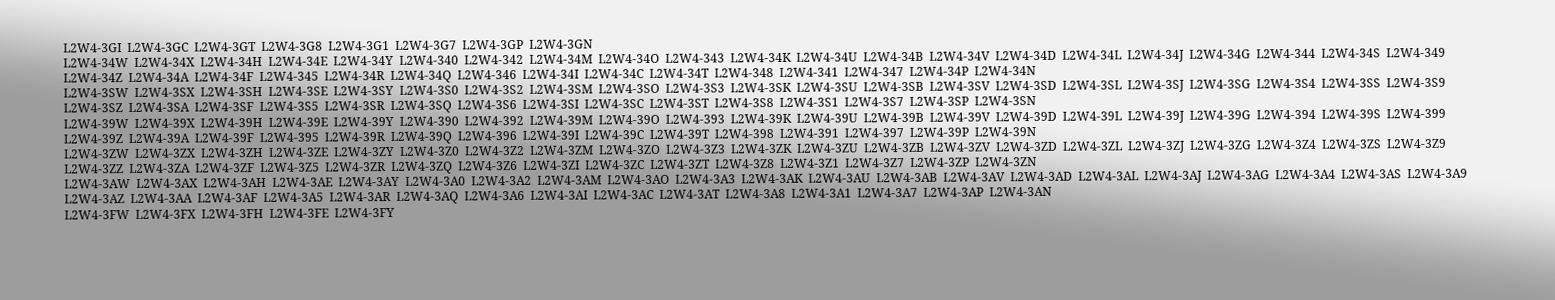L2W4-3GI  L2W4-3GC  L2W4-3GT  L2W4-3G8  L2W4-3G1  L2W4-3G7  L2W4-3GP  L2W4-3GN
L2W4-34W  L2W4-34X  L2W4-34H  L2W4-34E  L2W4-34Y  L2W4-340  L2W4-342  L2W4-34M  L2W4-34O  L2W4-343  L2W4-34K  L2W4-34U  L2W4-34B  L2W4-34V  L2W4-34D  L2W4-34L  L2W4-34J  L2W4-34G  L2W4-344  L2W4-34S  L2W4-349  L2W4-34Z  L2W4-34A  L2W4-34F  L2W4-345  L2W4-34R  L2W4-34Q  L2W4-346  L2W4-34I  L2W4-34C  L2W4-34T  L2W4-348  L2W4-341  L2W4-347  L2W4-34P  L2W4-34N
L2W4-3SW  L2W4-3SX  L2W4-3SH  L2W4-3SE  L2W4-3SY  L2W4-3S0  L2W4-3S2  L2W4-3SM  L2W4-3SO  L2W4-3S3  L2W4-3SK  L2W4-3SU  L2W4-3SB  L2W4-3SV  L2W4-3SD  L2W4-3SL  L2W4-3SJ  L2W4-3SG  L2W4-3S4  L2W4-3SS  L2W4-3S9  L2W4-3SZ  L2W4-3SA  L2W4-3SF  L2W4-3S5  L2W4-3SR  L2W4-3SQ  L2W4-3S6  L2W4-3SI  L2W4-3SC  L2W4-3ST  L2W4-3S8  L2W4-3S1  L2W4-3S7  L2W4-3SP  L2W4-3SN
L2W4-39W  L2W4-39X  L2W4-39H  L2W4-39E  L2W4-39Y  L2W4-390  L2W4-392  L2W4-39M  L2W4-39O  L2W4-393  L2W4-39K  L2W4-39U  L2W4-39B  L2W4-39V  L2W4-39D  L2W4-39L  L2W4-39J  L2W4-39G  L2W4-394  L2W4-39S  L2W4-399  L2W4-39Z  L2W4-39A  L2W4-39F  L2W4-395  L2W4-39R  L2W4-39Q  L2W4-396  L2W4-39I  L2W4-39C  L2W4-39T  L2W4-398  L2W4-391  L2W4-397  L2W4-39P  L2W4-39N
L2W4-3ZW  L2W4-3ZX  L2W4-3ZH  L2W4-3ZE  L2W4-3ZY  L2W4-3Z0  L2W4-3Z2  L2W4-3ZM  L2W4-3ZO  L2W4-3Z3  L2W4-3ZK  L2W4-3ZU  L2W4-3ZB  L2W4-3ZV  L2W4-3ZD  L2W4-3ZL  L2W4-3ZJ  L2W4-3ZG  L2W4-3Z4  L2W4-3ZS  L2W4-3Z9  L2W4-3ZZ  L2W4-3ZA  L2W4-3ZF  L2W4-3Z5  L2W4-3ZR  L2W4-3ZQ  L2W4-3Z6  L2W4-3ZI  L2W4-3ZC  L2W4-3ZT  L2W4-3Z8  L2W4-3Z1  L2W4-3Z7  L2W4-3ZP  L2W4-3ZN
L2W4-3AW  L2W4-3AX  L2W4-3AH  L2W4-3AE  L2W4-3AY  L2W4-3A0  L2W4-3A2  L2W4-3AM  L2W4-3AO  L2W4-3A3  L2W4-3AK  L2W4-3AU  L2W4-3AB  L2W4-3AV  L2W4-3AD  L2W4-3AL  L2W4-3AJ  L2W4-3AG  L2W4-3A4  L2W4-3AS  L2W4-3A9  L2W4-3AZ  L2W4-3AA  L2W4-3AF  L2W4-3A5  L2W4-3AR  L2W4-3AQ  L2W4-3A6  L2W4-3AI  L2W4-3AC  L2W4-3AT  L2W4-3A8  L2W4-3A1  L2W4-3A7  L2W4-3AP  L2W4-3AN
L2W4-3FW  L2W4-3FX  L2W4-3FH  L2W4-3FE  L2W4-3FY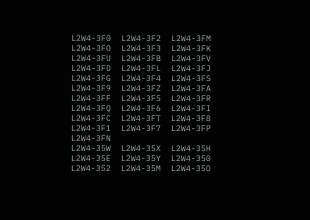L2W4-3F0  L2W4-3F2  L2W4-3FM  L2W4-3FO  L2W4-3F3  L2W4-3FK  L2W4-3FU  L2W4-3FB  L2W4-3FV  L2W4-3FD  L2W4-3FL  L2W4-3FJ  L2W4-3FG  L2W4-3F4  L2W4-3FS  L2W4-3F9  L2W4-3FZ  L2W4-3FA  L2W4-3FF  L2W4-3F5  L2W4-3FR  L2W4-3FQ  L2W4-3F6  L2W4-3FI  L2W4-3FC  L2W4-3FT  L2W4-3F8  L2W4-3F1  L2W4-3F7  L2W4-3FP  L2W4-3FN
L2W4-35W  L2W4-35X  L2W4-35H  L2W4-35E  L2W4-35Y  L2W4-350  L2W4-352  L2W4-35M  L2W4-35O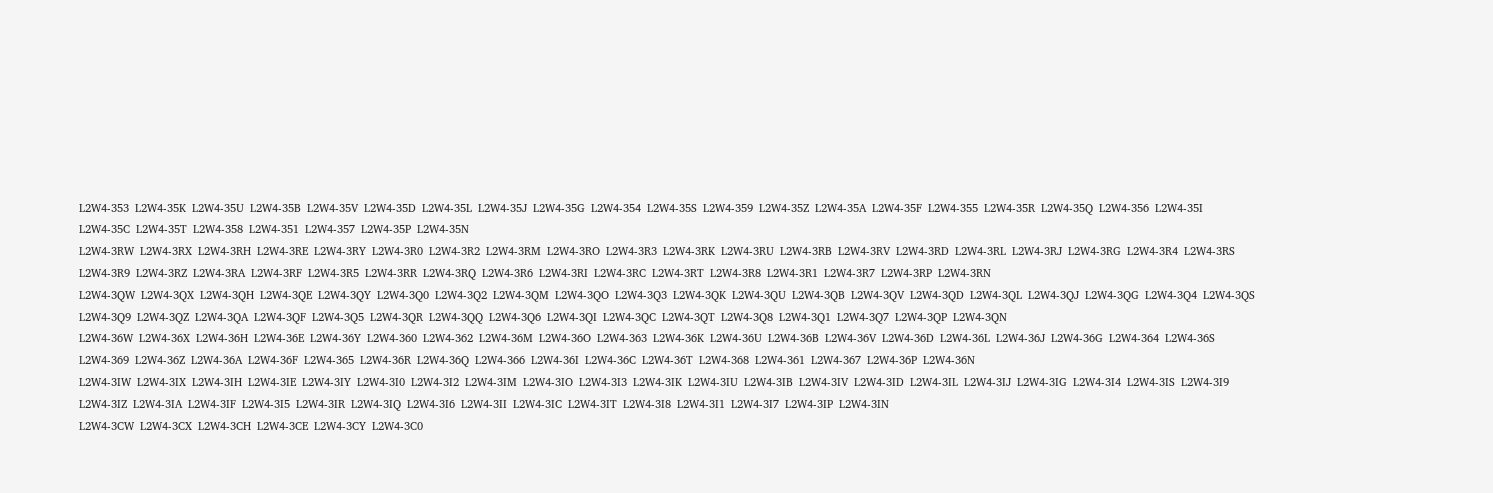L2W4-353  L2W4-35K  L2W4-35U  L2W4-35B  L2W4-35V  L2W4-35D  L2W4-35L  L2W4-35J  L2W4-35G  L2W4-354  L2W4-35S  L2W4-359  L2W4-35Z  L2W4-35A  L2W4-35F  L2W4-355  L2W4-35R  L2W4-35Q  L2W4-356  L2W4-35I  L2W4-35C  L2W4-35T  L2W4-358  L2W4-351  L2W4-357  L2W4-35P  L2W4-35N
L2W4-3RW  L2W4-3RX  L2W4-3RH  L2W4-3RE  L2W4-3RY  L2W4-3R0  L2W4-3R2  L2W4-3RM  L2W4-3RO  L2W4-3R3  L2W4-3RK  L2W4-3RU  L2W4-3RB  L2W4-3RV  L2W4-3RD  L2W4-3RL  L2W4-3RJ  L2W4-3RG  L2W4-3R4  L2W4-3RS  L2W4-3R9  L2W4-3RZ  L2W4-3RA  L2W4-3RF  L2W4-3R5  L2W4-3RR  L2W4-3RQ  L2W4-3R6  L2W4-3RI  L2W4-3RC  L2W4-3RT  L2W4-3R8  L2W4-3R1  L2W4-3R7  L2W4-3RP  L2W4-3RN
L2W4-3QW  L2W4-3QX  L2W4-3QH  L2W4-3QE  L2W4-3QY  L2W4-3Q0  L2W4-3Q2  L2W4-3QM  L2W4-3QO  L2W4-3Q3  L2W4-3QK  L2W4-3QU  L2W4-3QB  L2W4-3QV  L2W4-3QD  L2W4-3QL  L2W4-3QJ  L2W4-3QG  L2W4-3Q4  L2W4-3QS  L2W4-3Q9  L2W4-3QZ  L2W4-3QA  L2W4-3QF  L2W4-3Q5  L2W4-3QR  L2W4-3QQ  L2W4-3Q6  L2W4-3QI  L2W4-3QC  L2W4-3QT  L2W4-3Q8  L2W4-3Q1  L2W4-3Q7  L2W4-3QP  L2W4-3QN
L2W4-36W  L2W4-36X  L2W4-36H  L2W4-36E  L2W4-36Y  L2W4-360  L2W4-362  L2W4-36M  L2W4-36O  L2W4-363  L2W4-36K  L2W4-36U  L2W4-36B  L2W4-36V  L2W4-36D  L2W4-36L  L2W4-36J  L2W4-36G  L2W4-364  L2W4-36S  L2W4-369  L2W4-36Z  L2W4-36A  L2W4-36F  L2W4-365  L2W4-36R  L2W4-36Q  L2W4-366  L2W4-36I  L2W4-36C  L2W4-36T  L2W4-368  L2W4-361  L2W4-367  L2W4-36P  L2W4-36N
L2W4-3IW  L2W4-3IX  L2W4-3IH  L2W4-3IE  L2W4-3IY  L2W4-3I0  L2W4-3I2  L2W4-3IM  L2W4-3IO  L2W4-3I3  L2W4-3IK  L2W4-3IU  L2W4-3IB  L2W4-3IV  L2W4-3ID  L2W4-3IL  L2W4-3IJ  L2W4-3IG  L2W4-3I4  L2W4-3IS  L2W4-3I9  L2W4-3IZ  L2W4-3IA  L2W4-3IF  L2W4-3I5  L2W4-3IR  L2W4-3IQ  L2W4-3I6  L2W4-3II  L2W4-3IC  L2W4-3IT  L2W4-3I8  L2W4-3I1  L2W4-3I7  L2W4-3IP  L2W4-3IN
L2W4-3CW  L2W4-3CX  L2W4-3CH  L2W4-3CE  L2W4-3CY  L2W4-3C0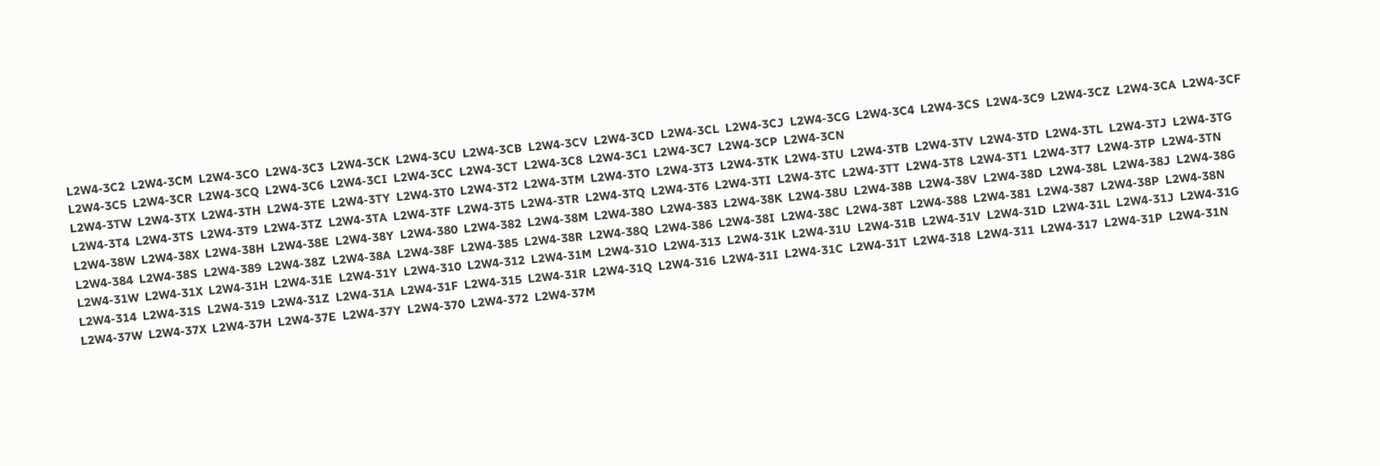L2W4-3C2  L2W4-3CM  L2W4-3CO  L2W4-3C3  L2W4-3CK  L2W4-3CU  L2W4-3CB  L2W4-3CV  L2W4-3CD  L2W4-3CL  L2W4-3CJ  L2W4-3CG  L2W4-3C4  L2W4-3CS  L2W4-3C9  L2W4-3CZ  L2W4-3CA  L2W4-3CF  L2W4-3C5  L2W4-3CR  L2W4-3CQ  L2W4-3C6  L2W4-3CI  L2W4-3CC  L2W4-3CT  L2W4-3C8  L2W4-3C1  L2W4-3C7  L2W4-3CP  L2W4-3CN
L2W4-3TW  L2W4-3TX  L2W4-3TH  L2W4-3TE  L2W4-3TY  L2W4-3T0  L2W4-3T2  L2W4-3TM  L2W4-3TO  L2W4-3T3  L2W4-3TK  L2W4-3TU  L2W4-3TB  L2W4-3TV  L2W4-3TD  L2W4-3TL  L2W4-3TJ  L2W4-3TG  L2W4-3T4  L2W4-3TS  L2W4-3T9  L2W4-3TZ  L2W4-3TA  L2W4-3TF  L2W4-3T5  L2W4-3TR  L2W4-3TQ  L2W4-3T6  L2W4-3TI  L2W4-3TC  L2W4-3TT  L2W4-3T8  L2W4-3T1  L2W4-3T7  L2W4-3TP  L2W4-3TN
L2W4-38W  L2W4-38X  L2W4-38H  L2W4-38E  L2W4-38Y  L2W4-380  L2W4-382  L2W4-38M  L2W4-38O  L2W4-383  L2W4-38K  L2W4-38U  L2W4-38B  L2W4-38V  L2W4-38D  L2W4-38L  L2W4-38J  L2W4-38G  L2W4-384  L2W4-38S  L2W4-389  L2W4-38Z  L2W4-38A  L2W4-38F  L2W4-385  L2W4-38R  L2W4-38Q  L2W4-386  L2W4-38I  L2W4-38C  L2W4-38T  L2W4-388  L2W4-381  L2W4-387  L2W4-38P  L2W4-38N
L2W4-31W  L2W4-31X  L2W4-31H  L2W4-31E  L2W4-31Y  L2W4-310  L2W4-312  L2W4-31M  L2W4-31O  L2W4-313  L2W4-31K  L2W4-31U  L2W4-31B  L2W4-31V  L2W4-31D  L2W4-31L  L2W4-31J  L2W4-31G  L2W4-314  L2W4-31S  L2W4-319  L2W4-31Z  L2W4-31A  L2W4-31F  L2W4-315  L2W4-31R  L2W4-31Q  L2W4-316  L2W4-31I  L2W4-31C  L2W4-31T  L2W4-318  L2W4-311  L2W4-317  L2W4-31P  L2W4-31N
L2W4-37W  L2W4-37X  L2W4-37H  L2W4-37E  L2W4-37Y  L2W4-370  L2W4-372  L2W4-37M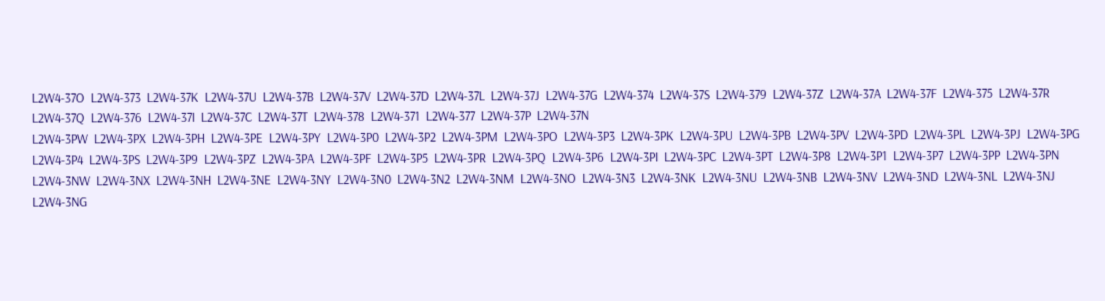L2W4-37O  L2W4-373  L2W4-37K  L2W4-37U  L2W4-37B  L2W4-37V  L2W4-37D  L2W4-37L  L2W4-37J  L2W4-37G  L2W4-374  L2W4-37S  L2W4-379  L2W4-37Z  L2W4-37A  L2W4-37F  L2W4-375  L2W4-37R  L2W4-37Q  L2W4-376  L2W4-37I  L2W4-37C  L2W4-37T  L2W4-378  L2W4-371  L2W4-377  L2W4-37P  L2W4-37N
L2W4-3PW  L2W4-3PX  L2W4-3PH  L2W4-3PE  L2W4-3PY  L2W4-3P0  L2W4-3P2  L2W4-3PM  L2W4-3PO  L2W4-3P3  L2W4-3PK  L2W4-3PU  L2W4-3PB  L2W4-3PV  L2W4-3PD  L2W4-3PL  L2W4-3PJ  L2W4-3PG  L2W4-3P4  L2W4-3PS  L2W4-3P9  L2W4-3PZ  L2W4-3PA  L2W4-3PF  L2W4-3P5  L2W4-3PR  L2W4-3PQ  L2W4-3P6  L2W4-3PI  L2W4-3PC  L2W4-3PT  L2W4-3P8  L2W4-3P1  L2W4-3P7  L2W4-3PP  L2W4-3PN
L2W4-3NW  L2W4-3NX  L2W4-3NH  L2W4-3NE  L2W4-3NY  L2W4-3N0  L2W4-3N2  L2W4-3NM  L2W4-3NO  L2W4-3N3  L2W4-3NK  L2W4-3NU  L2W4-3NB  L2W4-3NV  L2W4-3ND  L2W4-3NL  L2W4-3NJ  L2W4-3NG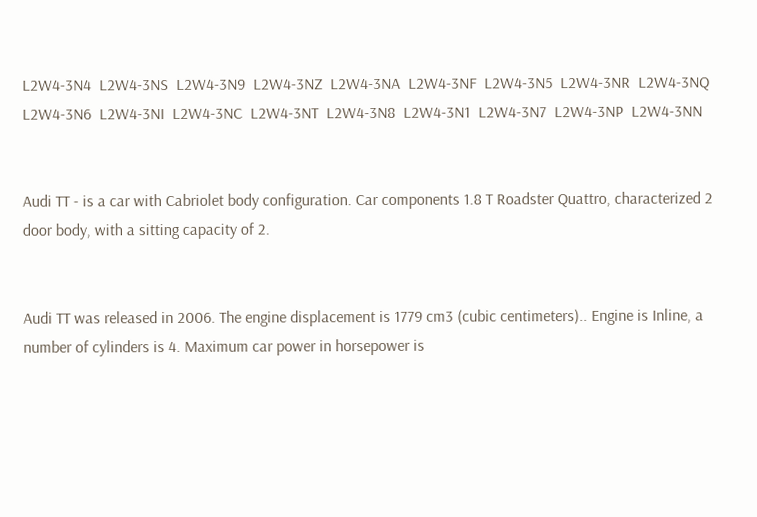L2W4-3N4  L2W4-3NS  L2W4-3N9  L2W4-3NZ  L2W4-3NA  L2W4-3NF  L2W4-3N5  L2W4-3NR  L2W4-3NQ  L2W4-3N6  L2W4-3NI  L2W4-3NC  L2W4-3NT  L2W4-3N8  L2W4-3N1  L2W4-3N7  L2W4-3NP  L2W4-3NN


Audi TT - is a car with Cabriolet body configuration. Car components 1.8 T Roadster Quattro, characterized 2 door body, with a sitting capacity of 2.


Audi TT was released in 2006. The engine displacement is 1779 cm3 (cubic centimeters).. Engine is Inline, a number of cylinders is 4. Maximum car power in horsepower is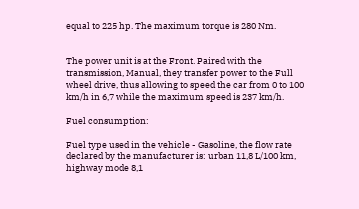equal to 225 hp. The maximum torque is 280 Nm.


The power unit is at the Front. Paired with the transmission, Manual, they transfer power to the Full wheel drive, thus allowing to speed the car from 0 to 100 km/h in 6,7 while the maximum speed is 237 km/h.

Fuel consumption:

Fuel type used in the vehicle - Gasoline, the flow rate declared by the manufacturer is: urban 11,8 L/100 km, highway mode 8,1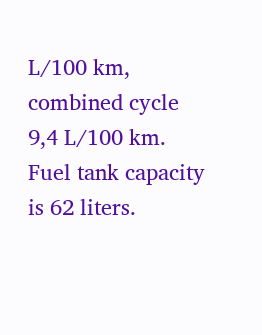L/100 km, combined cycle 9,4 L/100 km. Fuel tank capacity is 62 liters.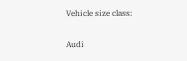Vehicle size class:

Audi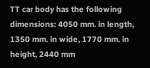TT car body has the following dimensions: 4050 mm. in length, 1350 mm. in wide, 1770 mm. in height, 2440 mm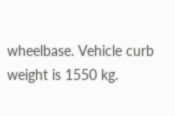wheelbase. Vehicle curb weight is 1550 kg.